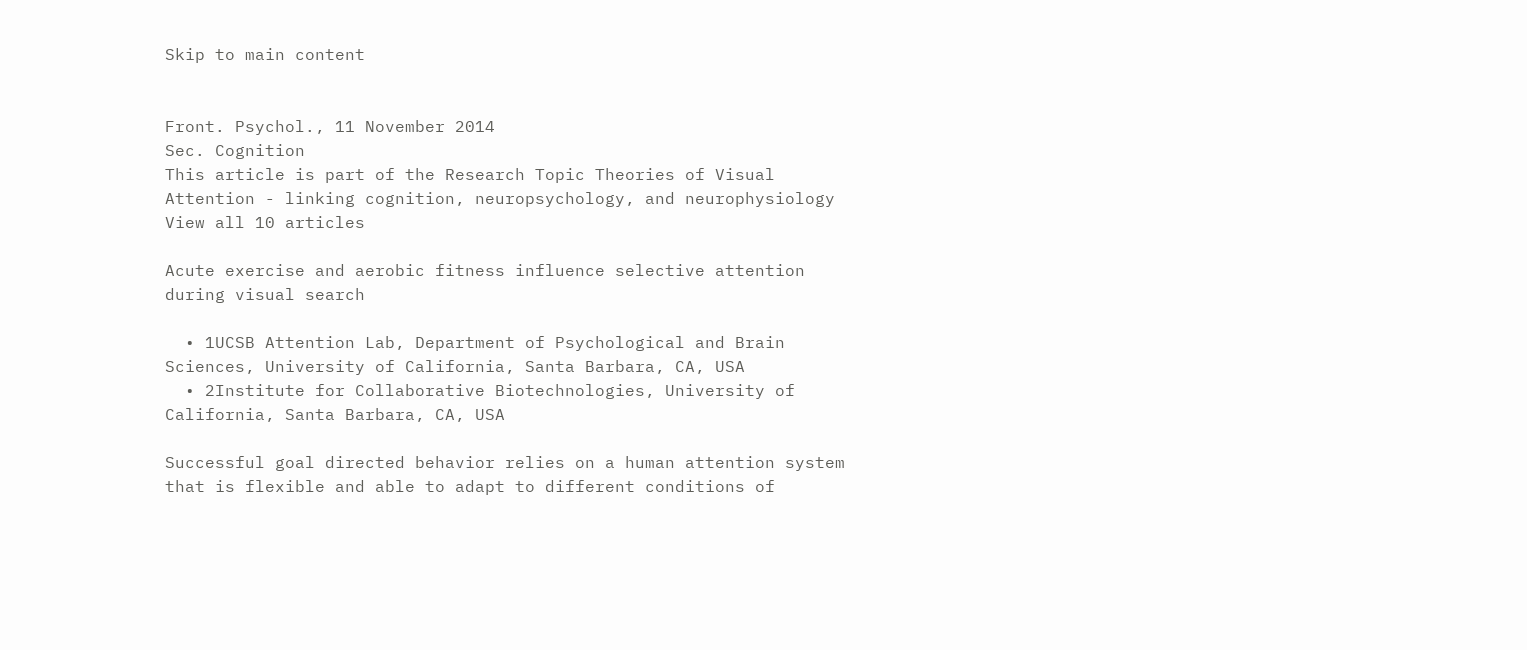Skip to main content


Front. Psychol., 11 November 2014
Sec. Cognition
This article is part of the Research Topic Theories of Visual Attention - linking cognition, neuropsychology, and neurophysiology View all 10 articles

Acute exercise and aerobic fitness influence selective attention during visual search

  • 1UCSB Attention Lab, Department of Psychological and Brain Sciences, University of California, Santa Barbara, CA, USA
  • 2Institute for Collaborative Biotechnologies, University of California, Santa Barbara, CA, USA

Successful goal directed behavior relies on a human attention system that is flexible and able to adapt to different conditions of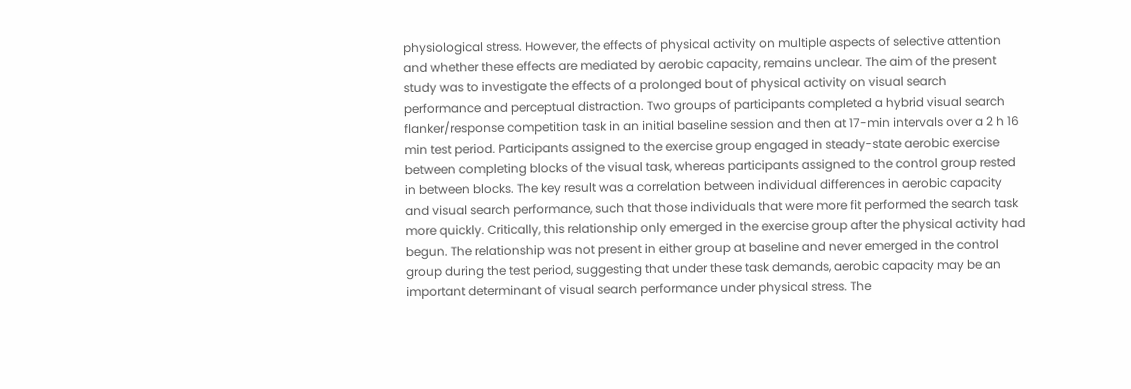physiological stress. However, the effects of physical activity on multiple aspects of selective attention and whether these effects are mediated by aerobic capacity, remains unclear. The aim of the present study was to investigate the effects of a prolonged bout of physical activity on visual search performance and perceptual distraction. Two groups of participants completed a hybrid visual search flanker/response competition task in an initial baseline session and then at 17-min intervals over a 2 h 16 min test period. Participants assigned to the exercise group engaged in steady-state aerobic exercise between completing blocks of the visual task, whereas participants assigned to the control group rested in between blocks. The key result was a correlation between individual differences in aerobic capacity and visual search performance, such that those individuals that were more fit performed the search task more quickly. Critically, this relationship only emerged in the exercise group after the physical activity had begun. The relationship was not present in either group at baseline and never emerged in the control group during the test period, suggesting that under these task demands, aerobic capacity may be an important determinant of visual search performance under physical stress. The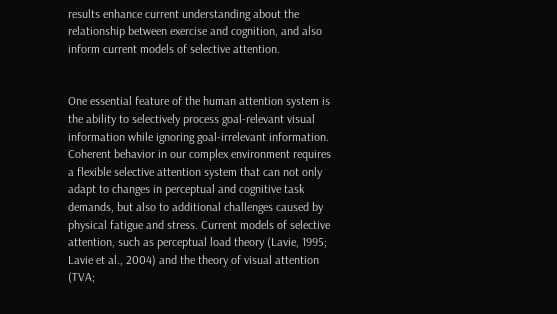results enhance current understanding about the relationship between exercise and cognition, and also inform current models of selective attention.


One essential feature of the human attention system is the ability to selectively process goal-relevant visual information while ignoring goal-irrelevant information. Coherent behavior in our complex environment requires a flexible selective attention system that can not only adapt to changes in perceptual and cognitive task demands, but also to additional challenges caused by physical fatigue and stress. Current models of selective attention, such as perceptual load theory (Lavie, 1995; Lavie et al., 2004) and the theory of visual attention (TVA;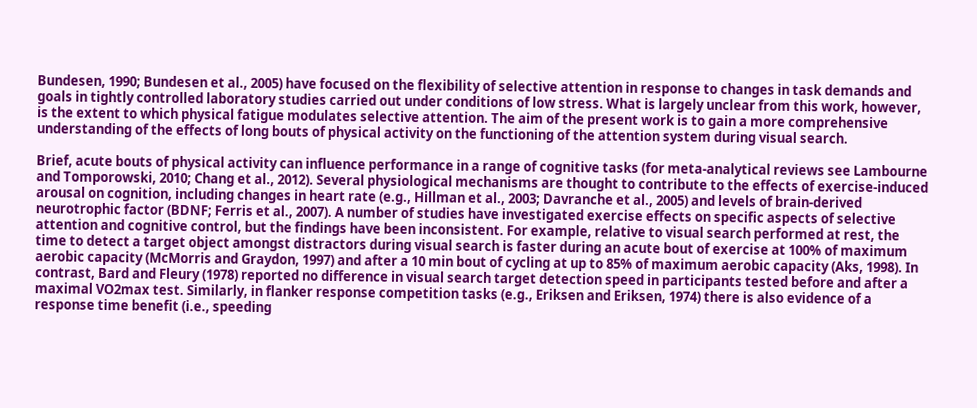Bundesen, 1990; Bundesen et al., 2005) have focused on the flexibility of selective attention in response to changes in task demands and goals in tightly controlled laboratory studies carried out under conditions of low stress. What is largely unclear from this work, however, is the extent to which physical fatigue modulates selective attention. The aim of the present work is to gain a more comprehensive understanding of the effects of long bouts of physical activity on the functioning of the attention system during visual search.

Brief, acute bouts of physical activity can influence performance in a range of cognitive tasks (for meta-analytical reviews see Lambourne and Tomporowski, 2010; Chang et al., 2012). Several physiological mechanisms are thought to contribute to the effects of exercise-induced arousal on cognition, including changes in heart rate (e.g., Hillman et al., 2003; Davranche et al., 2005) and levels of brain-derived neurotrophic factor (BDNF; Ferris et al., 2007). A number of studies have investigated exercise effects on specific aspects of selective attention and cognitive control, but the findings have been inconsistent. For example, relative to visual search performed at rest, the time to detect a target object amongst distractors during visual search is faster during an acute bout of exercise at 100% of maximum aerobic capacity (McMorris and Graydon, 1997) and after a 10 min bout of cycling at up to 85% of maximum aerobic capacity (Aks, 1998). In contrast, Bard and Fleury (1978) reported no difference in visual search target detection speed in participants tested before and after a maximal VO2max test. Similarly, in flanker response competition tasks (e.g., Eriksen and Eriksen, 1974) there is also evidence of a response time benefit (i.e., speeding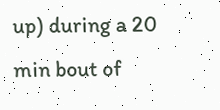up) during a 20 min bout of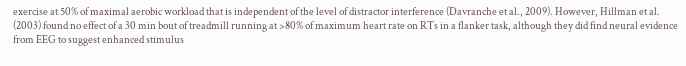exercise at 50% of maximal aerobic workload that is independent of the level of distractor interference (Davranche et al., 2009). However, Hillman et al. (2003) found no effect of a 30 min bout of treadmill running at >80% of maximum heart rate on RTs in a flanker task, although they did find neural evidence from EEG to suggest enhanced stimulus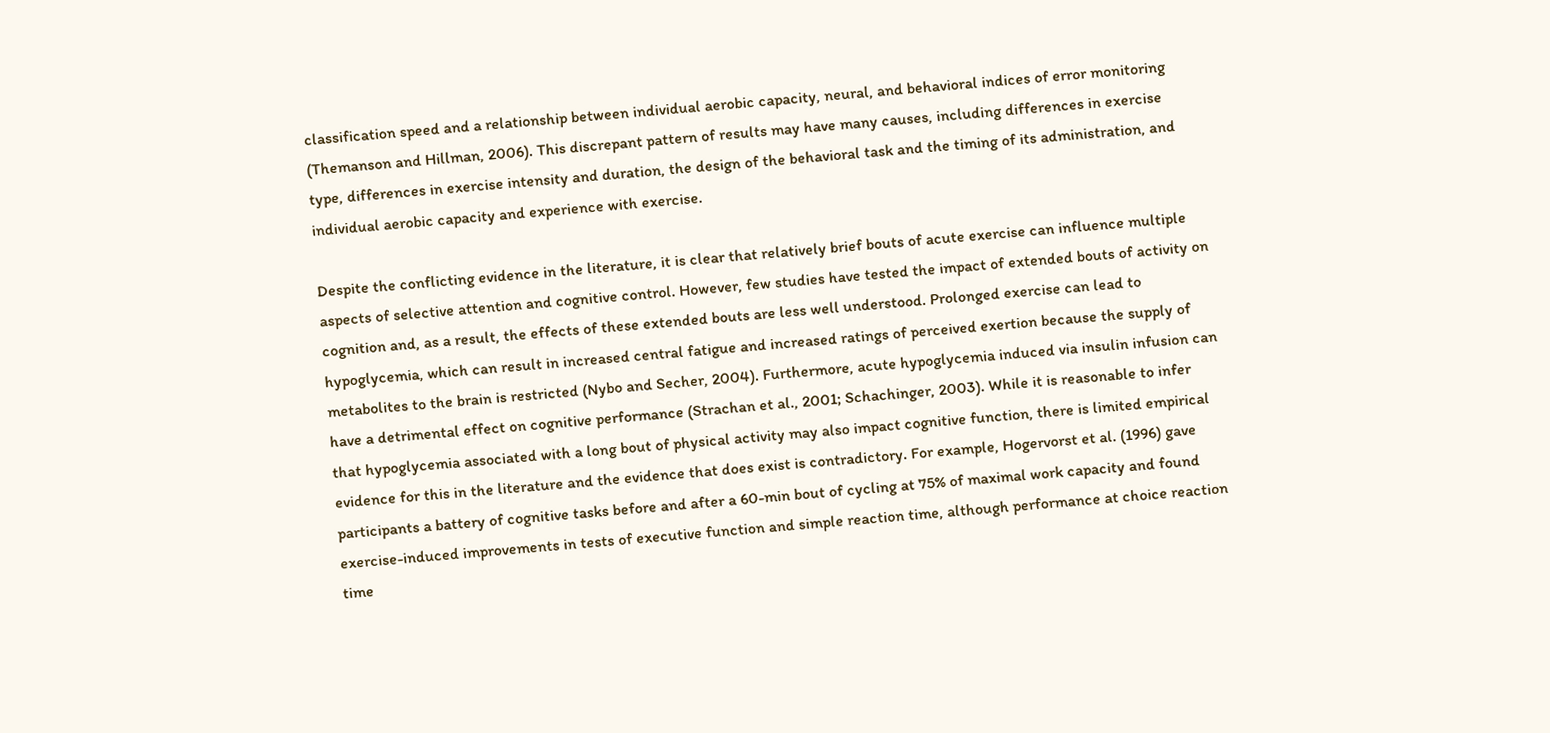classification speed and a relationship between individual aerobic capacity, neural, and behavioral indices of error monitoring (Themanson and Hillman, 2006). This discrepant pattern of results may have many causes, including differences in exercise type, differences in exercise intensity and duration, the design of the behavioral task and the timing of its administration, and individual aerobic capacity and experience with exercise.

Despite the conflicting evidence in the literature, it is clear that relatively brief bouts of acute exercise can influence multiple aspects of selective attention and cognitive control. However, few studies have tested the impact of extended bouts of activity on cognition and, as a result, the effects of these extended bouts are less well understood. Prolonged exercise can lead to hypoglycemia, which can result in increased central fatigue and increased ratings of perceived exertion because the supply of metabolites to the brain is restricted (Nybo and Secher, 2004). Furthermore, acute hypoglycemia induced via insulin infusion can have a detrimental effect on cognitive performance (Strachan et al., 2001; Schachinger, 2003). While it is reasonable to infer that hypoglycemia associated with a long bout of physical activity may also impact cognitive function, there is limited empirical evidence for this in the literature and the evidence that does exist is contradictory. For example, Hogervorst et al. (1996) gave participants a battery of cognitive tasks before and after a 60-min bout of cycling at 75% of maximal work capacity and found exercise-induced improvements in tests of executive function and simple reaction time, although performance at choice reaction time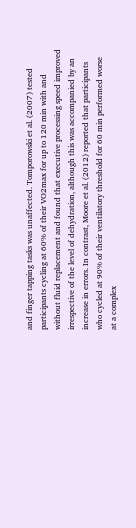and finger tapping tasks was unaffected. Tomporowski et al. (2007) tested participants cycling at 60% of their VO2max for up to 120 min with and without fluid replacement and found that executive processing speed improved irrespective of the level of dehydration, although this was accompanied by an increase in errors. In contrast, Moore et al. (2012) reported that participants who cycled at 90% of their ventilatory threshold for 60 min performed worse at a complex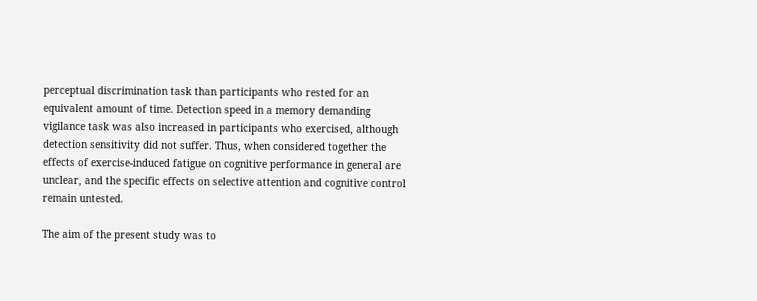perceptual discrimination task than participants who rested for an equivalent amount of time. Detection speed in a memory demanding vigilance task was also increased in participants who exercised, although detection sensitivity did not suffer. Thus, when considered together the effects of exercise-induced fatigue on cognitive performance in general are unclear, and the specific effects on selective attention and cognitive control remain untested.

The aim of the present study was to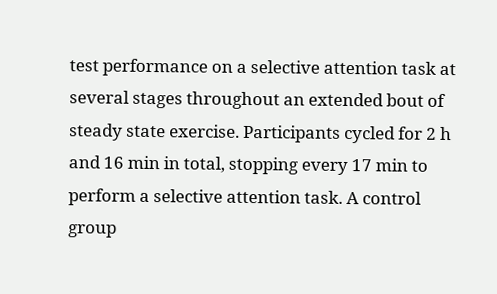test performance on a selective attention task at several stages throughout an extended bout of steady state exercise. Participants cycled for 2 h and 16 min in total, stopping every 17 min to perform a selective attention task. A control group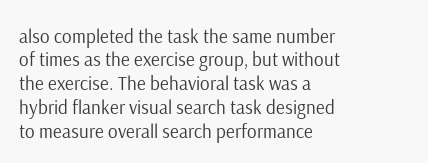also completed the task the same number of times as the exercise group, but without the exercise. The behavioral task was a hybrid flanker visual search task designed to measure overall search performance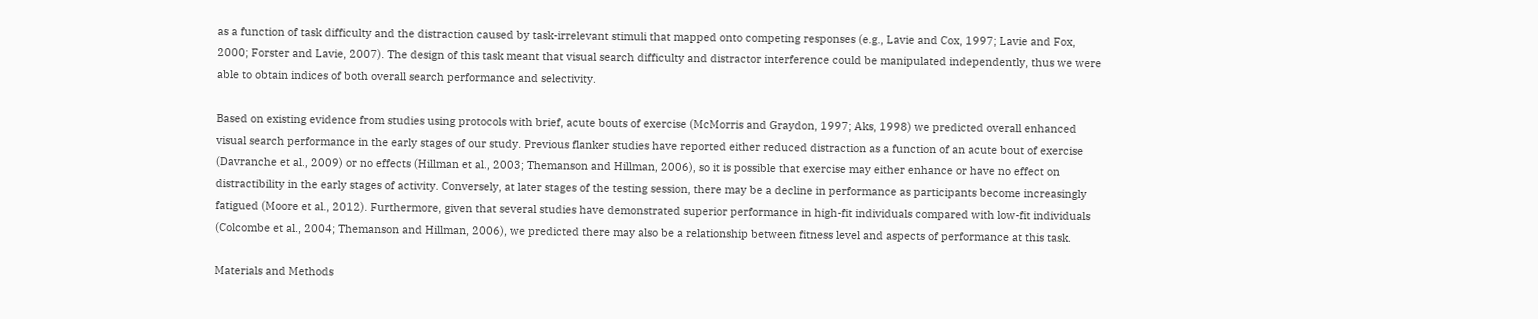as a function of task difficulty and the distraction caused by task-irrelevant stimuli that mapped onto competing responses (e.g., Lavie and Cox, 1997; Lavie and Fox, 2000; Forster and Lavie, 2007). The design of this task meant that visual search difficulty and distractor interference could be manipulated independently, thus we were able to obtain indices of both overall search performance and selectivity.

Based on existing evidence from studies using protocols with brief, acute bouts of exercise (McMorris and Graydon, 1997; Aks, 1998) we predicted overall enhanced visual search performance in the early stages of our study. Previous flanker studies have reported either reduced distraction as a function of an acute bout of exercise (Davranche et al., 2009) or no effects (Hillman et al., 2003; Themanson and Hillman, 2006), so it is possible that exercise may either enhance or have no effect on distractibility in the early stages of activity. Conversely, at later stages of the testing session, there may be a decline in performance as participants become increasingly fatigued (Moore et al., 2012). Furthermore, given that several studies have demonstrated superior performance in high-fit individuals compared with low-fit individuals (Colcombe et al., 2004; Themanson and Hillman, 2006), we predicted there may also be a relationship between fitness level and aspects of performance at this task.

Materials and Methods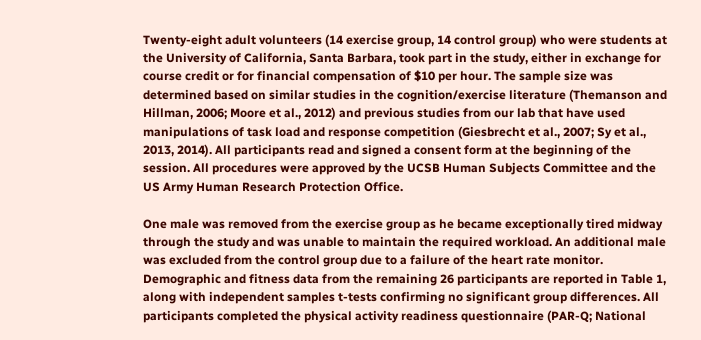Twenty-eight adult volunteers (14 exercise group, 14 control group) who were students at the University of California, Santa Barbara, took part in the study, either in exchange for course credit or for financial compensation of $10 per hour. The sample size was determined based on similar studies in the cognition/exercise literature (Themanson and Hillman, 2006; Moore et al., 2012) and previous studies from our lab that have used manipulations of task load and response competition (Giesbrecht et al., 2007; Sy et al., 2013, 2014). All participants read and signed a consent form at the beginning of the session. All procedures were approved by the UCSB Human Subjects Committee and the US Army Human Research Protection Office.

One male was removed from the exercise group as he became exceptionally tired midway through the study and was unable to maintain the required workload. An additional male was excluded from the control group due to a failure of the heart rate monitor. Demographic and fitness data from the remaining 26 participants are reported in Table 1, along with independent samples t-tests confirming no significant group differences. All participants completed the physical activity readiness questionnaire (PAR-Q; National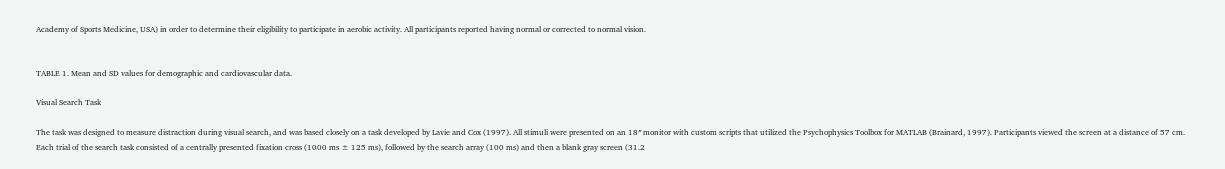Academy of Sports Medicine, USA) in order to determine their eligibility to participate in aerobic activity. All participants reported having normal or corrected to normal vision.


TABLE 1. Mean and SD values for demographic and cardiovascular data.

Visual Search Task

The task was designed to measure distraction during visual search, and was based closely on a task developed by Lavie and Cox (1997). All stimuli were presented on an 18″ monitor with custom scripts that utilized the Psychophysics Toolbox for MATLAB (Brainard, 1997). Participants viewed the screen at a distance of 57 cm. Each trial of the search task consisted of a centrally presented fixation cross (1000 ms ± 125 ms), followed by the search array (100 ms) and then a blank gray screen (31.2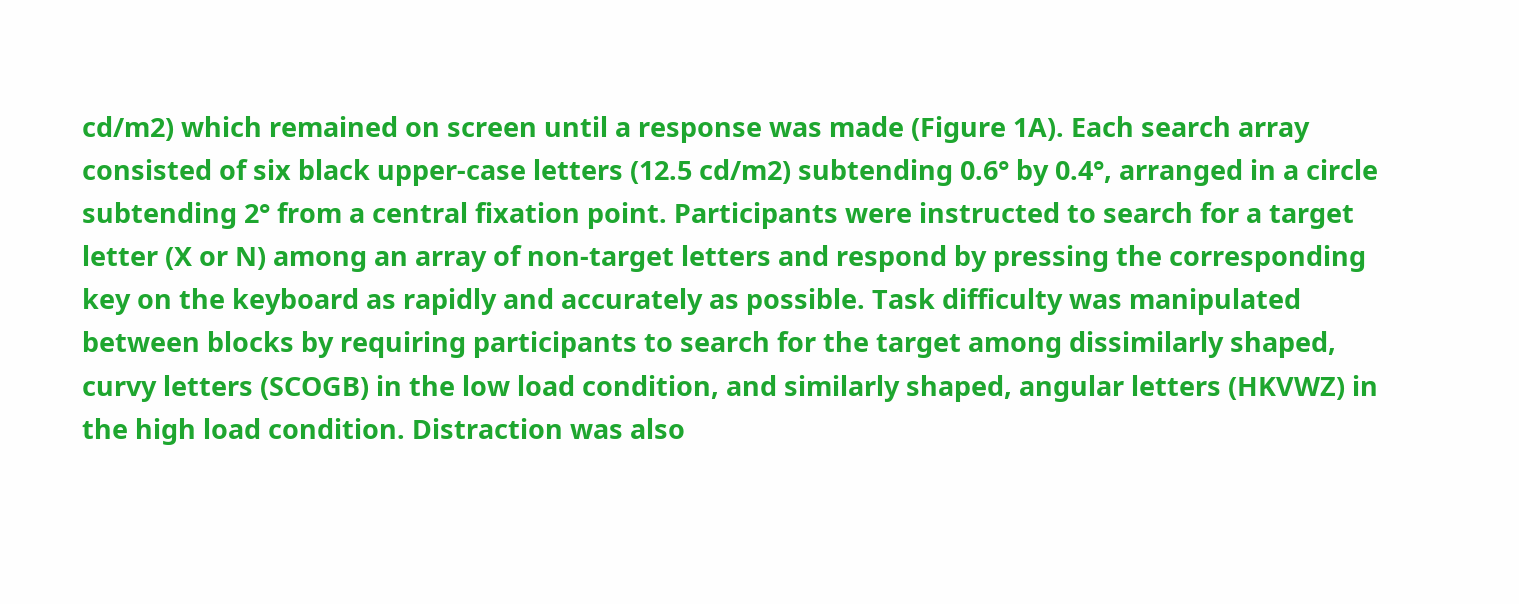cd/m2) which remained on screen until a response was made (Figure 1A). Each search array consisted of six black upper-case letters (12.5 cd/m2) subtending 0.6° by 0.4°, arranged in a circle subtending 2° from a central fixation point. Participants were instructed to search for a target letter (X or N) among an array of non-target letters and respond by pressing the corresponding key on the keyboard as rapidly and accurately as possible. Task difficulty was manipulated between blocks by requiring participants to search for the target among dissimilarly shaped, curvy letters (SCOGB) in the low load condition, and similarly shaped, angular letters (HKVWZ) in the high load condition. Distraction was also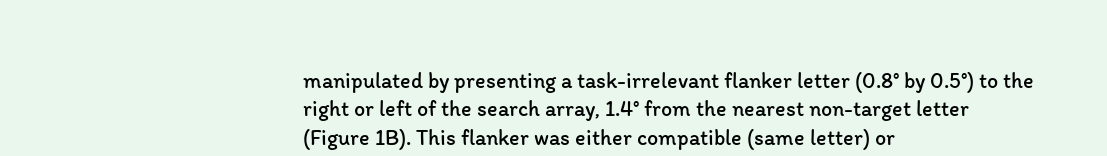manipulated by presenting a task-irrelevant flanker letter (0.8° by 0.5°) to the right or left of the search array, 1.4° from the nearest non-target letter (Figure 1B). This flanker was either compatible (same letter) or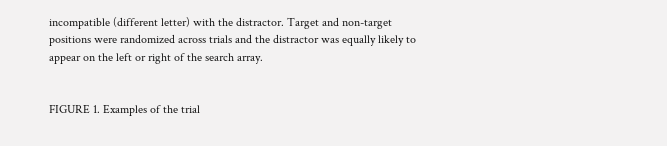incompatible (different letter) with the distractor. Target and non-target positions were randomized across trials and the distractor was equally likely to appear on the left or right of the search array.


FIGURE 1. Examples of the trial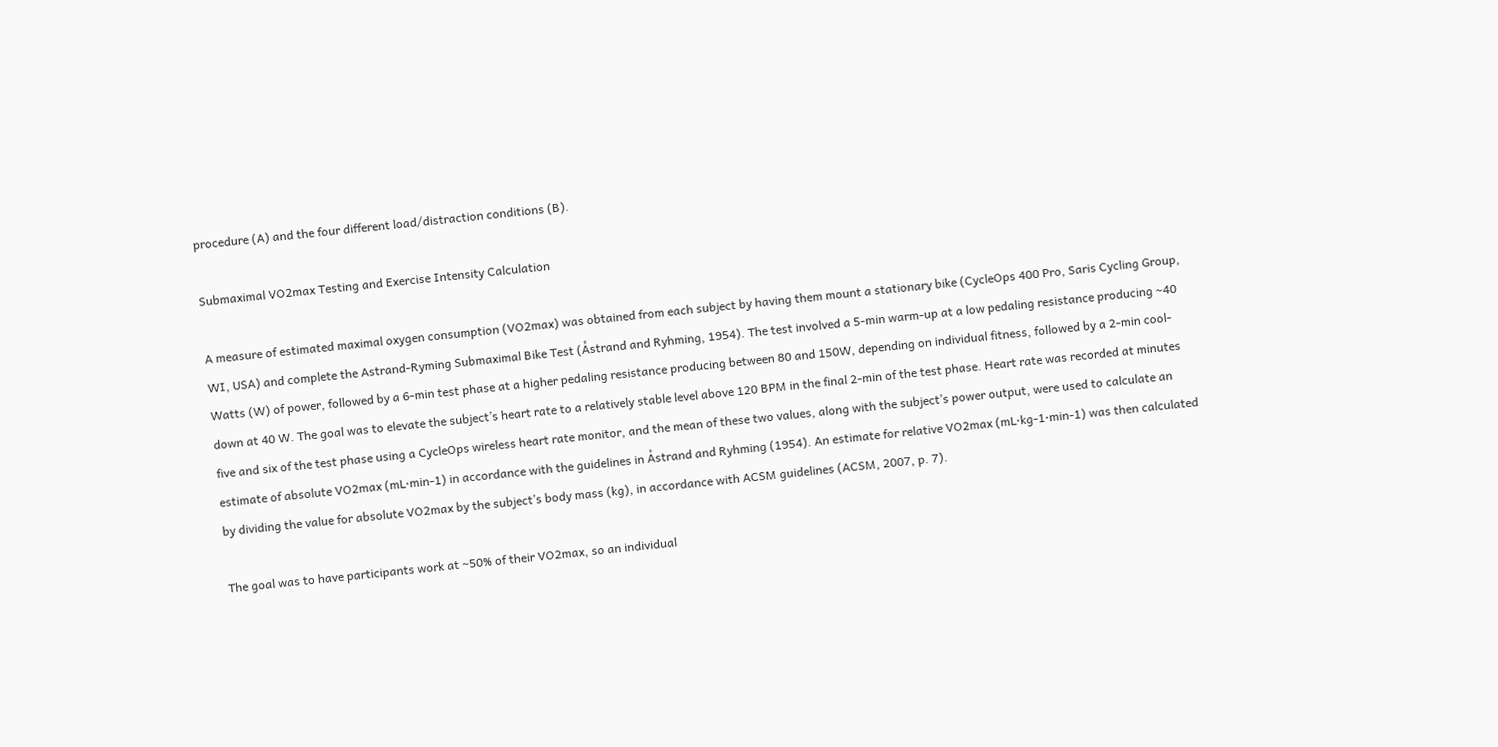procedure (A) and the four different load/distraction conditions (B).

Submaximal VO2max Testing and Exercise Intensity Calculation

A measure of estimated maximal oxygen consumption (VO2max) was obtained from each subject by having them mount a stationary bike (CycleOps 400 Pro, Saris Cycling Group, WI, USA) and complete the Astrand-Ryming Submaximal Bike Test (Åstrand and Ryhming, 1954). The test involved a 5-min warm-up at a low pedaling resistance producing ∼40 Watts (W) of power, followed by a 6-min test phase at a higher pedaling resistance producing between 80 and 150W, depending on individual fitness, followed by a 2-min cool-down at 40 W. The goal was to elevate the subject’s heart rate to a relatively stable level above 120 BPM in the final 2-min of the test phase. Heart rate was recorded at minutes five and six of the test phase using a CycleOps wireless heart rate monitor, and the mean of these two values, along with the subject’s power output, were used to calculate an estimate of absolute VO2max (mL⋅min-1) in accordance with the guidelines in Åstrand and Ryhming (1954). An estimate for relative VO2max (mL⋅kg-1⋅min-1) was then calculated by dividing the value for absolute VO2max by the subject’s body mass (kg), in accordance with ACSM guidelines (ACSM, 2007, p. 7).

The goal was to have participants work at ∼50% of their VO2max, so an individual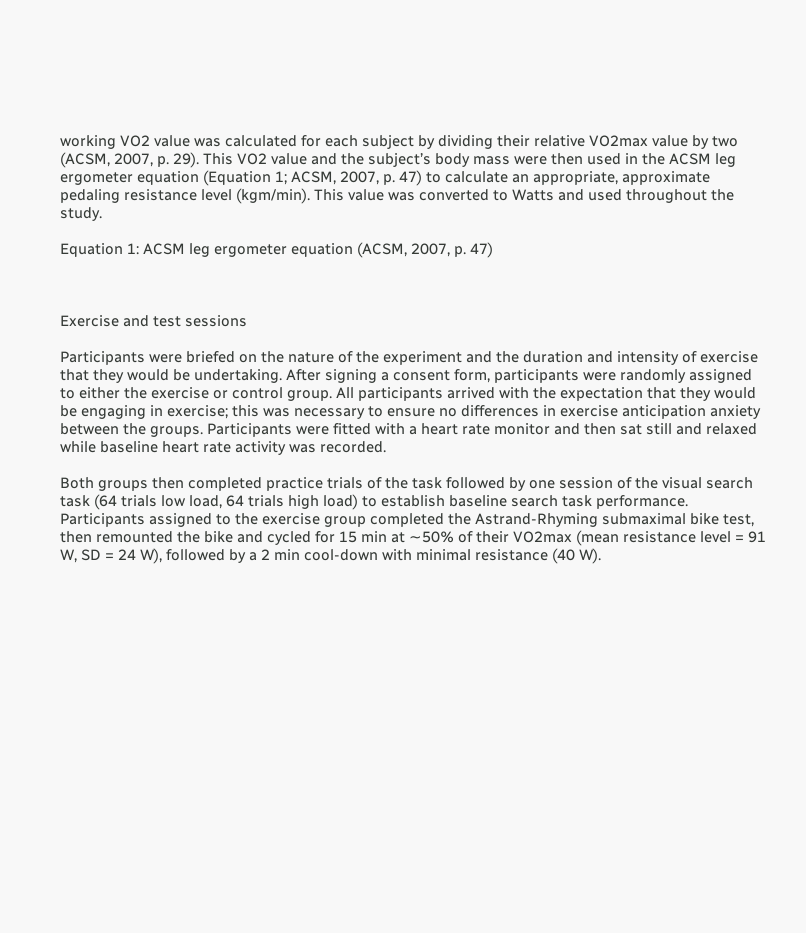working VO2 value was calculated for each subject by dividing their relative VO2max value by two (ACSM, 2007, p. 29). This VO2 value and the subject’s body mass were then used in the ACSM leg ergometer equation (Equation 1; ACSM, 2007, p. 47) to calculate an appropriate, approximate pedaling resistance level (kgm/min). This value was converted to Watts and used throughout the study.

Equation 1: ACSM leg ergometer equation (ACSM, 2007, p. 47)



Exercise and test sessions

Participants were briefed on the nature of the experiment and the duration and intensity of exercise that they would be undertaking. After signing a consent form, participants were randomly assigned to either the exercise or control group. All participants arrived with the expectation that they would be engaging in exercise; this was necessary to ensure no differences in exercise anticipation anxiety between the groups. Participants were fitted with a heart rate monitor and then sat still and relaxed while baseline heart rate activity was recorded.

Both groups then completed practice trials of the task followed by one session of the visual search task (64 trials low load, 64 trials high load) to establish baseline search task performance. Participants assigned to the exercise group completed the Astrand-Rhyming submaximal bike test, then remounted the bike and cycled for 15 min at ∼50% of their VO2max (mean resistance level = 91 W, SD = 24 W), followed by a 2 min cool-down with minimal resistance (40 W).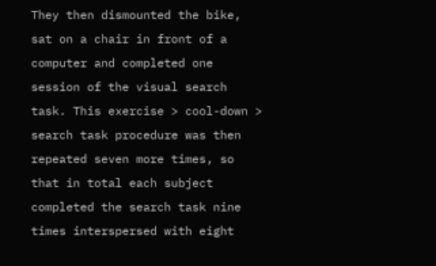They then dismounted the bike, sat on a chair in front of a computer and completed one session of the visual search task. This exercise > cool-down > search task procedure was then repeated seven more times, so that in total each subject completed the search task nine times interspersed with eight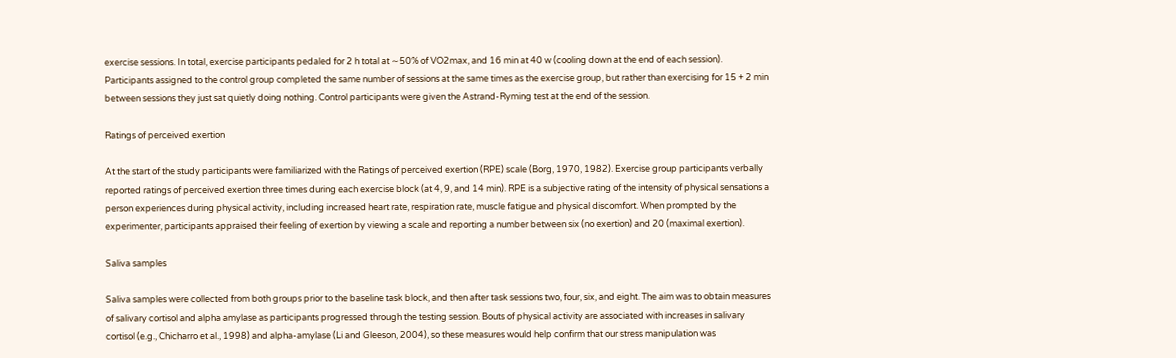exercise sessions. In total, exercise participants pedaled for 2 h total at ∼50% of VO2max, and 16 min at 40 w (cooling down at the end of each session). Participants assigned to the control group completed the same number of sessions at the same times as the exercise group, but rather than exercising for 15 + 2 min between sessions they just sat quietly doing nothing. Control participants were given the Astrand-Ryming test at the end of the session.

Ratings of perceived exertion

At the start of the study participants were familiarized with the Ratings of perceived exertion (RPE) scale (Borg, 1970, 1982). Exercise group participants verbally reported ratings of perceived exertion three times during each exercise block (at 4, 9, and 14 min). RPE is a subjective rating of the intensity of physical sensations a person experiences during physical activity, including increased heart rate, respiration rate, muscle fatigue and physical discomfort. When prompted by the experimenter, participants appraised their feeling of exertion by viewing a scale and reporting a number between six (no exertion) and 20 (maximal exertion).

Saliva samples

Saliva samples were collected from both groups prior to the baseline task block, and then after task sessions two, four, six, and eight. The aim was to obtain measures of salivary cortisol and alpha amylase as participants progressed through the testing session. Bouts of physical activity are associated with increases in salivary cortisol (e.g., Chicharro et al., 1998) and alpha-amylase (Li and Gleeson, 2004), so these measures would help confirm that our stress manipulation was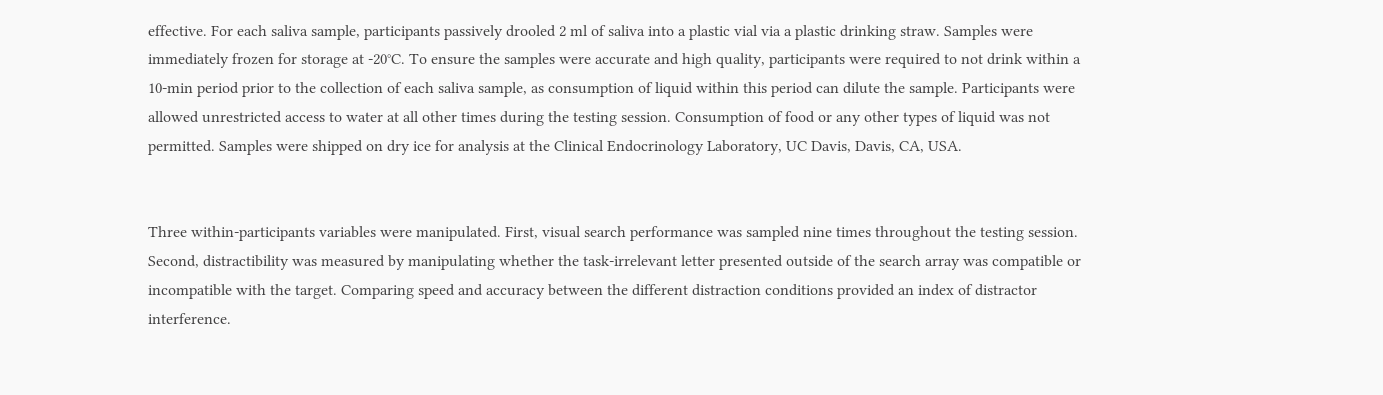effective. For each saliva sample, participants passively drooled 2 ml of saliva into a plastic vial via a plastic drinking straw. Samples were immediately frozen for storage at -20°C. To ensure the samples were accurate and high quality, participants were required to not drink within a 10-min period prior to the collection of each saliva sample, as consumption of liquid within this period can dilute the sample. Participants were allowed unrestricted access to water at all other times during the testing session. Consumption of food or any other types of liquid was not permitted. Samples were shipped on dry ice for analysis at the Clinical Endocrinology Laboratory, UC Davis, Davis, CA, USA.


Three within-participants variables were manipulated. First, visual search performance was sampled nine times throughout the testing session. Second, distractibility was measured by manipulating whether the task-irrelevant letter presented outside of the search array was compatible or incompatible with the target. Comparing speed and accuracy between the different distraction conditions provided an index of distractor interference.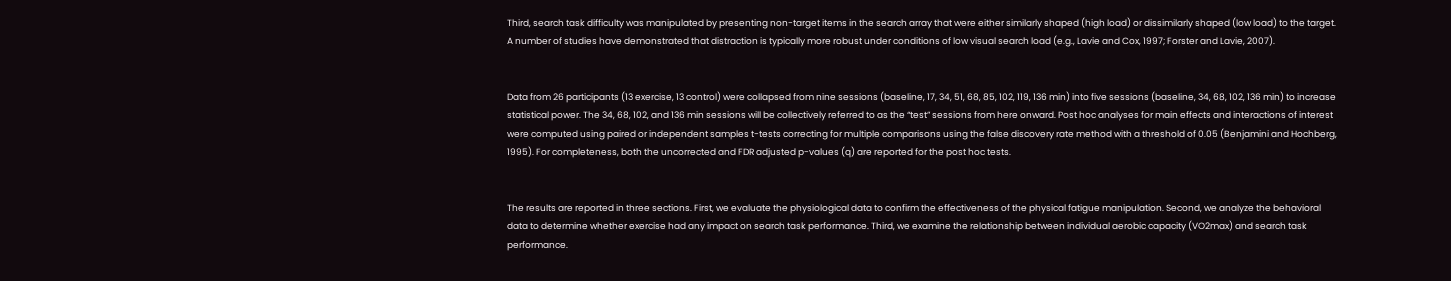Third, search task difficulty was manipulated by presenting non-target items in the search array that were either similarly shaped (high load) or dissimilarly shaped (low load) to the target. A number of studies have demonstrated that distraction is typically more robust under conditions of low visual search load (e.g., Lavie and Cox, 1997; Forster and Lavie, 2007).


Data from 26 participants (13 exercise, 13 control) were collapsed from nine sessions (baseline, 17, 34, 51, 68, 85, 102, 119, 136 min) into five sessions (baseline, 34, 68, 102, 136 min) to increase statistical power. The 34, 68, 102, and 136 min sessions will be collectively referred to as the “test” sessions from here onward. Post hoc analyses for main effects and interactions of interest were computed using paired or independent samples t-tests correcting for multiple comparisons using the false discovery rate method with a threshold of 0.05 (Benjamini and Hochberg, 1995). For completeness, both the uncorrected and FDR adjusted p-values (q) are reported for the post hoc tests.


The results are reported in three sections. First, we evaluate the physiological data to confirm the effectiveness of the physical fatigue manipulation. Second, we analyze the behavioral data to determine whether exercise had any impact on search task performance. Third, we examine the relationship between individual aerobic capacity (VO2max) and search task performance.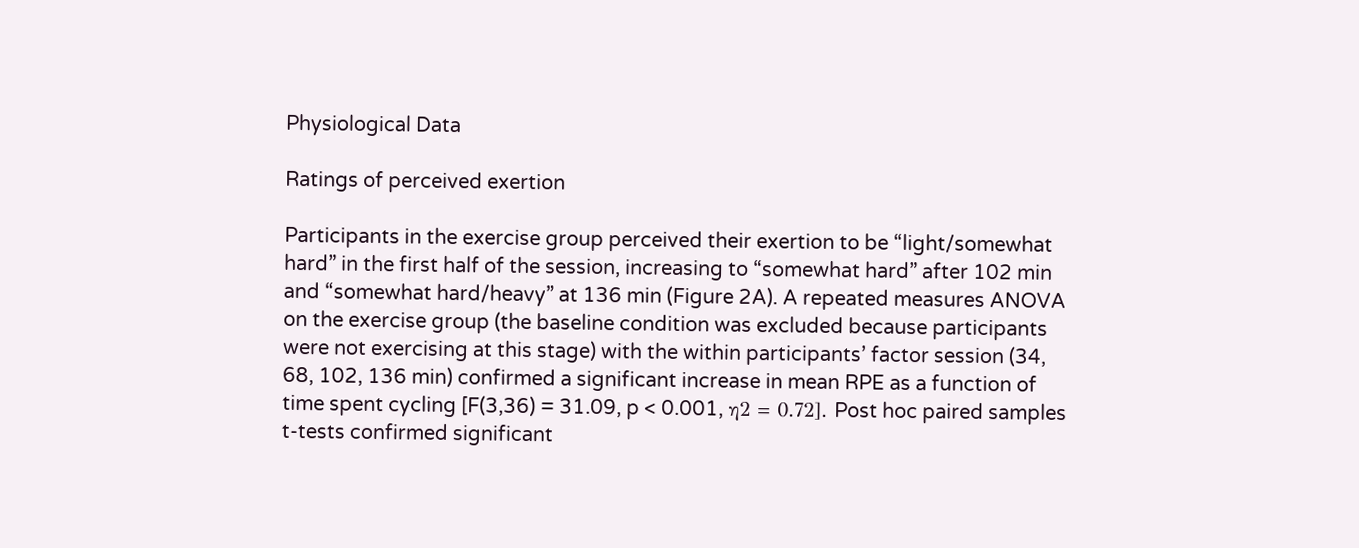Physiological Data

Ratings of perceived exertion

Participants in the exercise group perceived their exertion to be “light/somewhat hard” in the first half of the session, increasing to “somewhat hard” after 102 min and “somewhat hard/heavy” at 136 min (Figure 2A). A repeated measures ANOVA on the exercise group (the baseline condition was excluded because participants were not exercising at this stage) with the within participants’ factor session (34, 68, 102, 136 min) confirmed a significant increase in mean RPE as a function of time spent cycling [F(3,36) = 31.09, p < 0.001, η2 = 0.72]. Post hoc paired samples t-tests confirmed significant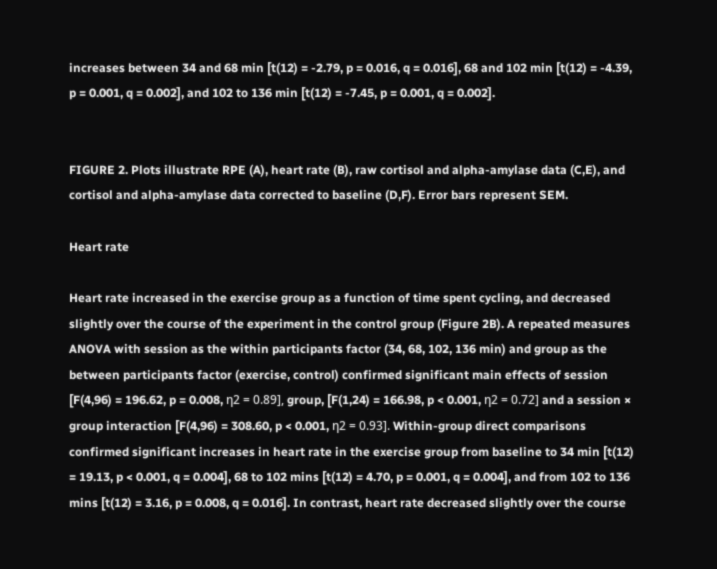increases between 34 and 68 min [t(12) = -2.79, p = 0.016, q = 0.016], 68 and 102 min [t(12) = -4.39, p = 0.001, q = 0.002], and 102 to 136 min [t(12) = -7.45, p = 0.001, q = 0.002].


FIGURE 2. Plots illustrate RPE (A), heart rate (B), raw cortisol and alpha-amylase data (C,E), and cortisol and alpha-amylase data corrected to baseline (D,F). Error bars represent SEM.

Heart rate

Heart rate increased in the exercise group as a function of time spent cycling, and decreased slightly over the course of the experiment in the control group (Figure 2B). A repeated measures ANOVA with session as the within participants factor (34, 68, 102, 136 min) and group as the between participants factor (exercise, control) confirmed significant main effects of session [F(4,96) = 196.62, p = 0.008, η2 = 0.89], group, [F(1,24) = 166.98, p < 0.001, η2 = 0.72] and a session × group interaction [F(4,96) = 308.60, p < 0.001, η2 = 0.93]. Within-group direct comparisons confirmed significant increases in heart rate in the exercise group from baseline to 34 min [t(12) = 19.13, p < 0.001, q = 0.004], 68 to 102 mins [t(12) = 4.70, p = 0.001, q = 0.004], and from 102 to 136 mins [t(12) = 3.16, p = 0.008, q = 0.016]. In contrast, heart rate decreased slightly over the course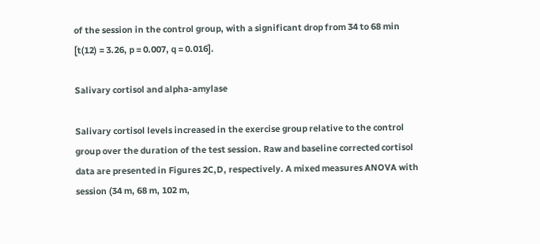of the session in the control group, with a significant drop from 34 to 68 min [t(12) = 3.26, p = 0.007, q = 0.016].

Salivary cortisol and alpha-amylase

Salivary cortisol levels increased in the exercise group relative to the control group over the duration of the test session. Raw and baseline corrected cortisol data are presented in Figures 2C,D, respectively. A mixed measures ANOVA with session (34 m, 68 m, 102 m,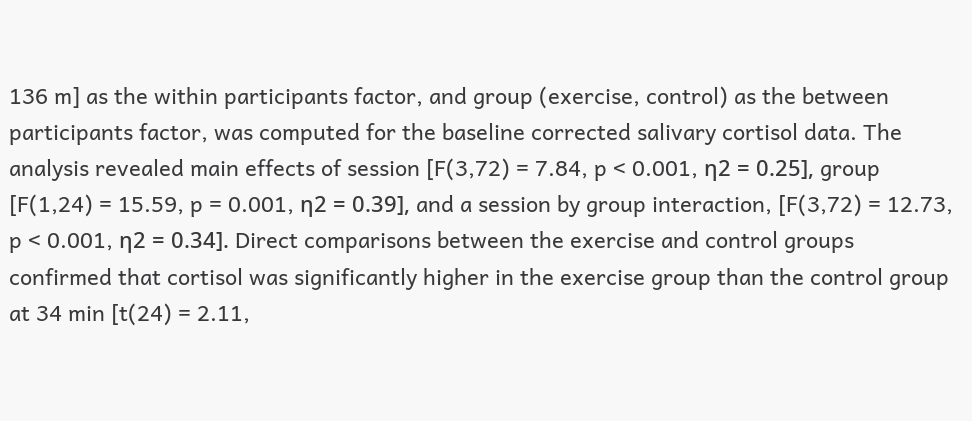136 m] as the within participants factor, and group (exercise, control) as the between participants factor, was computed for the baseline corrected salivary cortisol data. The analysis revealed main effects of session [F(3,72) = 7.84, p < 0.001, η2 = 0.25], group [F(1,24) = 15.59, p = 0.001, η2 = 0.39], and a session by group interaction, [F(3,72) = 12.73, p < 0.001, η2 = 0.34]. Direct comparisons between the exercise and control groups confirmed that cortisol was significantly higher in the exercise group than the control group at 34 min [t(24) = 2.11,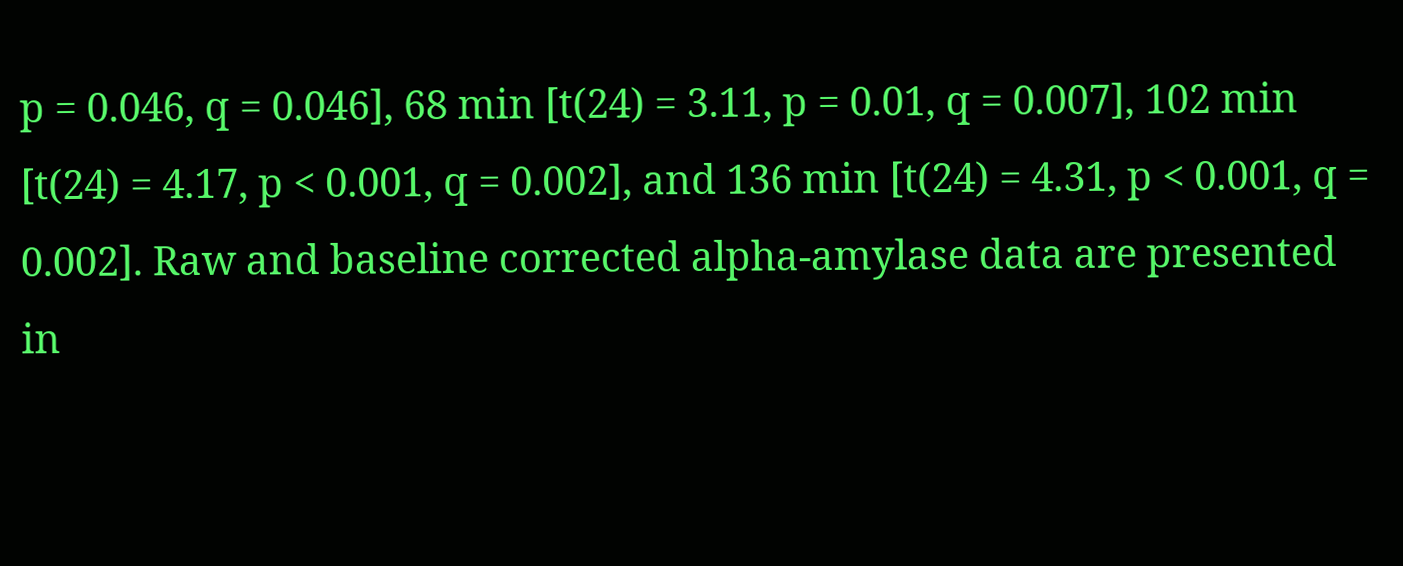p = 0.046, q = 0.046], 68 min [t(24) = 3.11, p = 0.01, q = 0.007], 102 min [t(24) = 4.17, p < 0.001, q = 0.002], and 136 min [t(24) = 4.31, p < 0.001, q = 0.002]. Raw and baseline corrected alpha-amylase data are presented in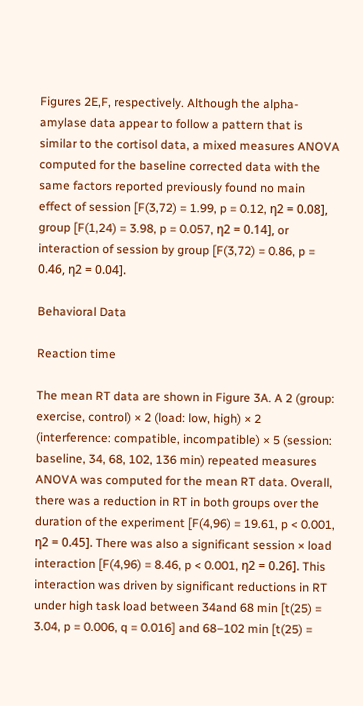Figures 2E,F, respectively. Although the alpha-amylase data appear to follow a pattern that is similar to the cortisol data, a mixed measures ANOVA computed for the baseline corrected data with the same factors reported previously found no main effect of session [F(3,72) = 1.99, p = 0.12, η2 = 0.08], group [F(1,24) = 3.98, p = 0.057, η2 = 0.14], or interaction of session by group [F(3,72) = 0.86, p = 0.46, η2 = 0.04].

Behavioral Data

Reaction time

The mean RT data are shown in Figure 3A. A 2 (group: exercise, control) × 2 (load: low, high) × 2 (interference: compatible, incompatible) × 5 (session: baseline, 34, 68, 102, 136 min) repeated measures ANOVA was computed for the mean RT data. Overall, there was a reduction in RT in both groups over the duration of the experiment [F(4,96) = 19.61, p < 0.001, η2 = 0.45]. There was also a significant session × load interaction [F(4,96) = 8.46, p < 0.001, η2 = 0.26]. This interaction was driven by significant reductions in RT under high task load between 34and 68 min [t(25) = 3.04, p = 0.006, q = 0.016] and 68–102 min [t(25) =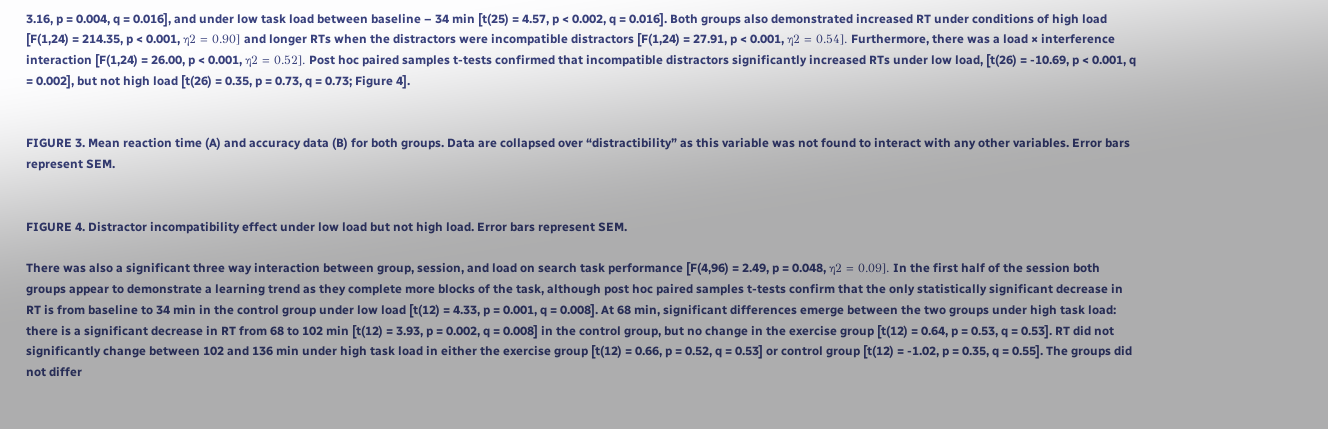3.16, p = 0.004, q = 0.016], and under low task load between baseline – 34 min [t(25) = 4.57, p < 0.002, q = 0.016]. Both groups also demonstrated increased RT under conditions of high load [F(1,24) = 214.35, p < 0.001, η2 = 0.90] and longer RTs when the distractors were incompatible distractors [F(1,24) = 27.91, p < 0.001, η2 = 0.54]. Furthermore, there was a load × interference interaction [F(1,24) = 26.00, p < 0.001, η2 = 0.52]. Post hoc paired samples t-tests confirmed that incompatible distractors significantly increased RTs under low load, [t(26) = -10.69, p < 0.001, q = 0.002], but not high load [t(26) = 0.35, p = 0.73, q = 0.73; Figure 4].


FIGURE 3. Mean reaction time (A) and accuracy data (B) for both groups. Data are collapsed over “distractibility” as this variable was not found to interact with any other variables. Error bars represent SEM.


FIGURE 4. Distractor incompatibility effect under low load but not high load. Error bars represent SEM.

There was also a significant three way interaction between group, session, and load on search task performance [F(4,96) = 2.49, p = 0.048, η2 = 0.09]. In the first half of the session both groups appear to demonstrate a learning trend as they complete more blocks of the task, although post hoc paired samples t-tests confirm that the only statistically significant decrease in RT is from baseline to 34 min in the control group under low load [t(12) = 4.33, p = 0.001, q = 0.008]. At 68 min, significant differences emerge between the two groups under high task load: there is a significant decrease in RT from 68 to 102 min [t(12) = 3.93, p = 0.002, q = 0.008] in the control group, but no change in the exercise group [t(12) = 0.64, p = 0.53, q = 0.53]. RT did not significantly change between 102 and 136 min under high task load in either the exercise group [t(12) = 0.66, p = 0.52, q = 0.53] or control group [t(12) = -1.02, p = 0.35, q = 0.55]. The groups did not differ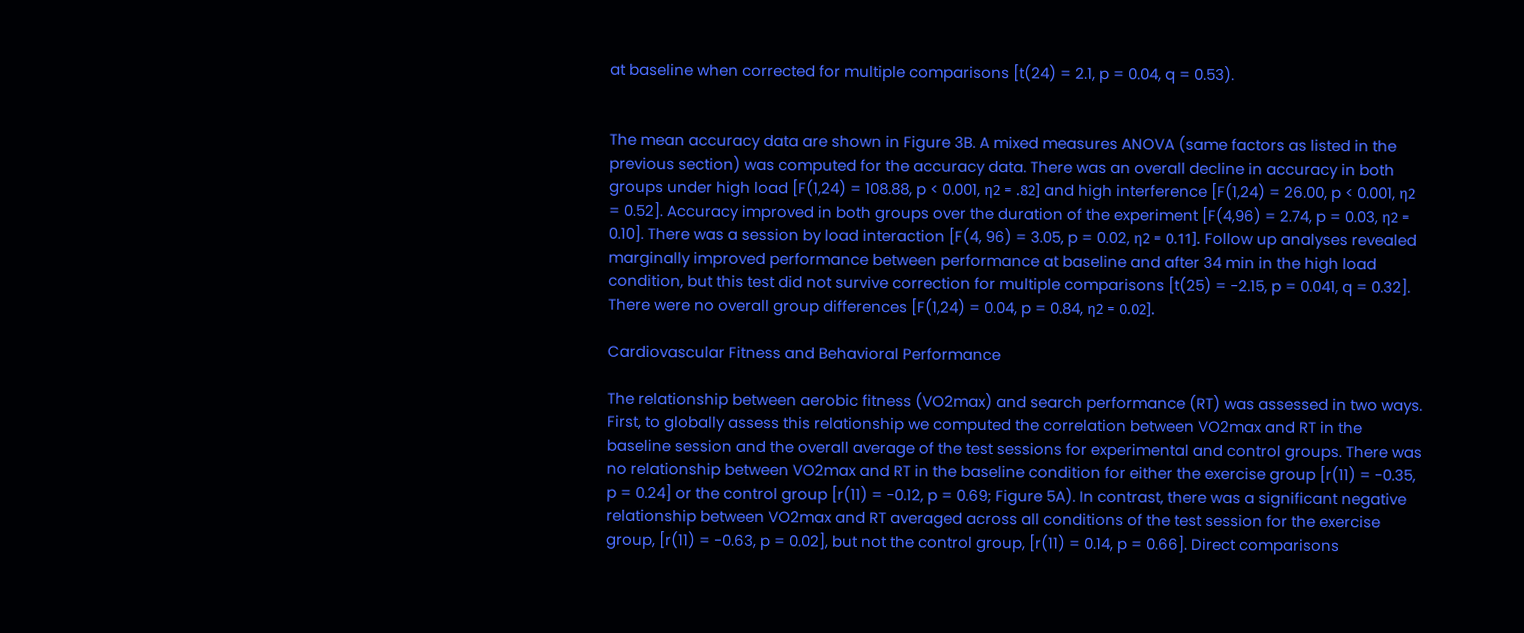at baseline when corrected for multiple comparisons [t(24) = 2.1, p = 0.04, q = 0.53).


The mean accuracy data are shown in Figure 3B. A mixed measures ANOVA (same factors as listed in the previous section) was computed for the accuracy data. There was an overall decline in accuracy in both groups under high load [F(1,24) = 108.88, p < 0.001, η2 = .82] and high interference [F(1,24) = 26.00, p < 0.001, η2 = 0.52]. Accuracy improved in both groups over the duration of the experiment [F(4,96) = 2.74, p = 0.03, η2 = 0.10]. There was a session by load interaction [F(4, 96) = 3.05, p = 0.02, η2 = 0.11]. Follow up analyses revealed marginally improved performance between performance at baseline and after 34 min in the high load condition, but this test did not survive correction for multiple comparisons [t(25) = -2.15, p = 0.041, q = 0.32]. There were no overall group differences [F(1,24) = 0.04, p = 0.84, η2 = 0.02].

Cardiovascular Fitness and Behavioral Performance

The relationship between aerobic fitness (VO2max) and search performance (RT) was assessed in two ways. First, to globally assess this relationship we computed the correlation between VO2max and RT in the baseline session and the overall average of the test sessions for experimental and control groups. There was no relationship between VO2max and RT in the baseline condition for either the exercise group [r(11) = -0.35, p = 0.24] or the control group [r(11) = -0.12, p = 0.69; Figure 5A). In contrast, there was a significant negative relationship between VO2max and RT averaged across all conditions of the test session for the exercise group, [r(11) = -0.63, p = 0.02], but not the control group, [r(11) = 0.14, p = 0.66]. Direct comparisons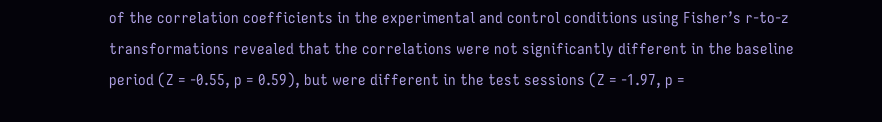of the correlation coefficients in the experimental and control conditions using Fisher’s r-to-z transformations revealed that the correlations were not significantly different in the baseline period (Z = -0.55, p = 0.59), but were different in the test sessions (Z = -1.97, p =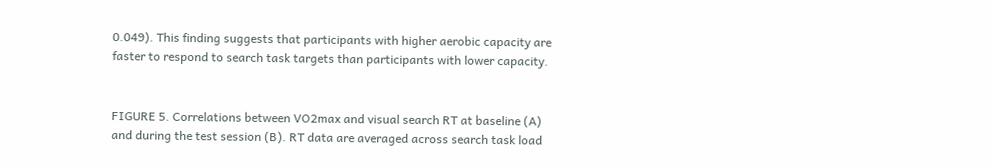0.049). This finding suggests that participants with higher aerobic capacity are faster to respond to search task targets than participants with lower capacity.


FIGURE 5. Correlations between VO2max and visual search RT at baseline (A) and during the test session (B). RT data are averaged across search task load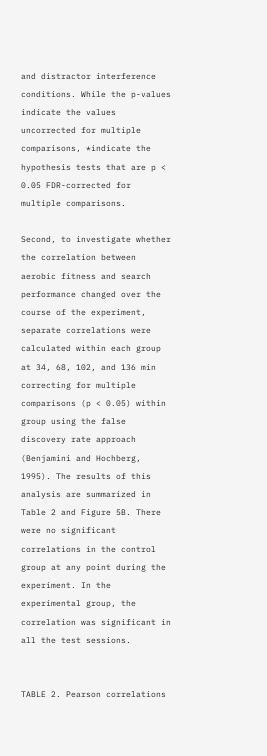and distractor interference conditions. While the p-values indicate the values uncorrected for multiple comparisons, *indicate the hypothesis tests that are p < 0.05 FDR-corrected for multiple comparisons.

Second, to investigate whether the correlation between aerobic fitness and search performance changed over the course of the experiment, separate correlations were calculated within each group at 34, 68, 102, and 136 min correcting for multiple comparisons (p < 0.05) within group using the false discovery rate approach (Benjamini and Hochberg, 1995). The results of this analysis are summarized in Table 2 and Figure 5B. There were no significant correlations in the control group at any point during the experiment. In the experimental group, the correlation was significant in all the test sessions.


TABLE 2. Pearson correlations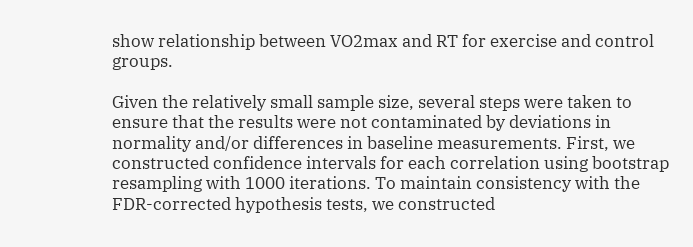show relationship between VO2max and RT for exercise and control groups.

Given the relatively small sample size, several steps were taken to ensure that the results were not contaminated by deviations in normality and/or differences in baseline measurements. First, we constructed confidence intervals for each correlation using bootstrap resampling with 1000 iterations. To maintain consistency with the FDR-corrected hypothesis tests, we constructed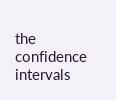the confidence intervals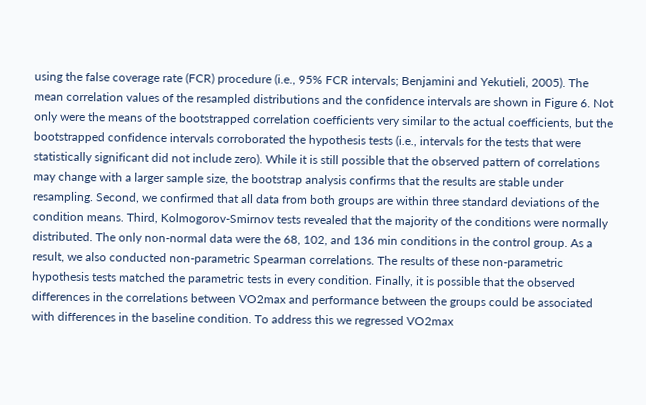using the false coverage rate (FCR) procedure (i.e., 95% FCR intervals; Benjamini and Yekutieli, 2005). The mean correlation values of the resampled distributions and the confidence intervals are shown in Figure 6. Not only were the means of the bootstrapped correlation coefficients very similar to the actual coefficients, but the bootstrapped confidence intervals corroborated the hypothesis tests (i.e., intervals for the tests that were statistically significant did not include zero). While it is still possible that the observed pattern of correlations may change with a larger sample size, the bootstrap analysis confirms that the results are stable under resampling. Second, we confirmed that all data from both groups are within three standard deviations of the condition means. Third, Kolmogorov-Smirnov tests revealed that the majority of the conditions were normally distributed. The only non-normal data were the 68, 102, and 136 min conditions in the control group. As a result, we also conducted non-parametric Spearman correlations. The results of these non-parametric hypothesis tests matched the parametric tests in every condition. Finally, it is possible that the observed differences in the correlations between VO2max and performance between the groups could be associated with differences in the baseline condition. To address this we regressed VO2max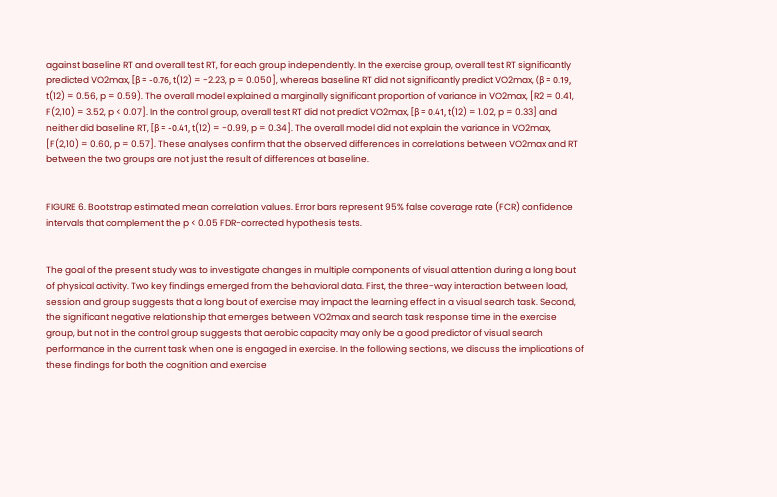against baseline RT and overall test RT, for each group independently. In the exercise group, overall test RT significantly predicted VO2max, [β = -0.76, t(12) = -2.23, p = 0.050], whereas baseline RT did not significantly predict VO2max, (β = 0.19, t(12) = 0.56, p = 0.59). The overall model explained a marginally significant proportion of variance in VO2max, [R2 = 0.41, F(2,10) = 3.52, p < 0.07]. In the control group, overall test RT did not predict VO2max, [β = 0.41, t(12) = 1.02, p = 0.33] and neither did baseline RT, [β = -0.41, t(12) = -0.99, p = 0.34]. The overall model did not explain the variance in VO2max, [F(2,10) = 0.60, p = 0.57]. These analyses confirm that the observed differences in correlations between VO2max and RT between the two groups are not just the result of differences at baseline.


FIGURE 6. Bootstrap estimated mean correlation values. Error bars represent 95% false coverage rate (FCR) confidence intervals that complement the p < 0.05 FDR-corrected hypothesis tests.


The goal of the present study was to investigate changes in multiple components of visual attention during a long bout of physical activity. Two key findings emerged from the behavioral data. First, the three-way interaction between load, session and group suggests that a long bout of exercise may impact the learning effect in a visual search task. Second, the significant negative relationship that emerges between VO2max and search task response time in the exercise group, but not in the control group suggests that aerobic capacity may only be a good predictor of visual search performance in the current task when one is engaged in exercise. In the following sections, we discuss the implications of these findings for both the cognition and exercise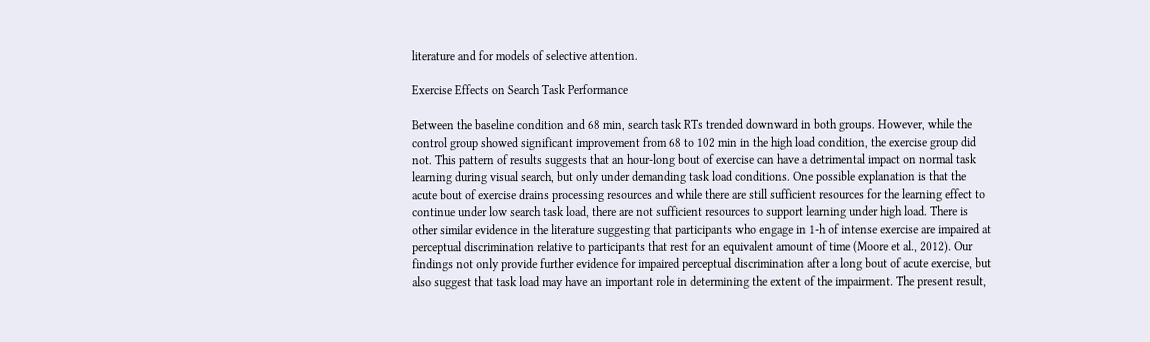literature and for models of selective attention.

Exercise Effects on Search Task Performance

Between the baseline condition and 68 min, search task RTs trended downward in both groups. However, while the control group showed significant improvement from 68 to 102 min in the high load condition, the exercise group did not. This pattern of results suggests that an hour-long bout of exercise can have a detrimental impact on normal task learning during visual search, but only under demanding task load conditions. One possible explanation is that the acute bout of exercise drains processing resources and while there are still sufficient resources for the learning effect to continue under low search task load, there are not sufficient resources to support learning under high load. There is other similar evidence in the literature suggesting that participants who engage in 1-h of intense exercise are impaired at perceptual discrimination relative to participants that rest for an equivalent amount of time (Moore et al., 2012). Our findings not only provide further evidence for impaired perceptual discrimination after a long bout of acute exercise, but also suggest that task load may have an important role in determining the extent of the impairment. The present result,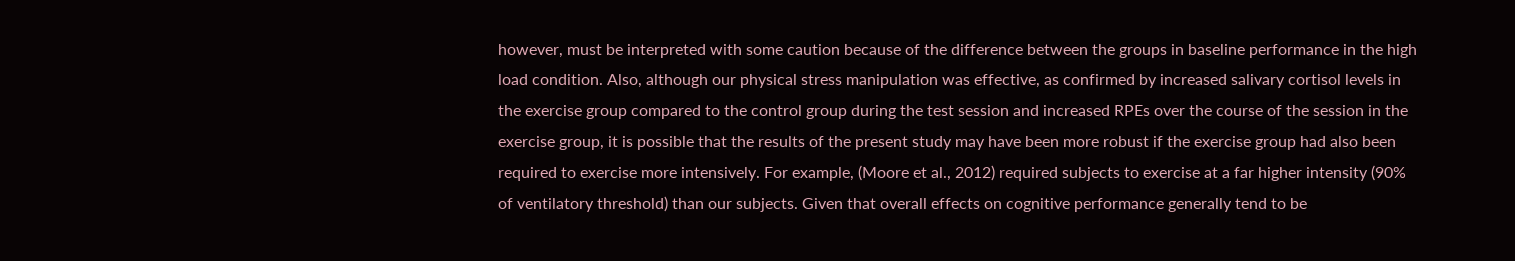however, must be interpreted with some caution because of the difference between the groups in baseline performance in the high load condition. Also, although our physical stress manipulation was effective, as confirmed by increased salivary cortisol levels in the exercise group compared to the control group during the test session and increased RPEs over the course of the session in the exercise group, it is possible that the results of the present study may have been more robust if the exercise group had also been required to exercise more intensively. For example, (Moore et al., 2012) required subjects to exercise at a far higher intensity (90% of ventilatory threshold) than our subjects. Given that overall effects on cognitive performance generally tend to be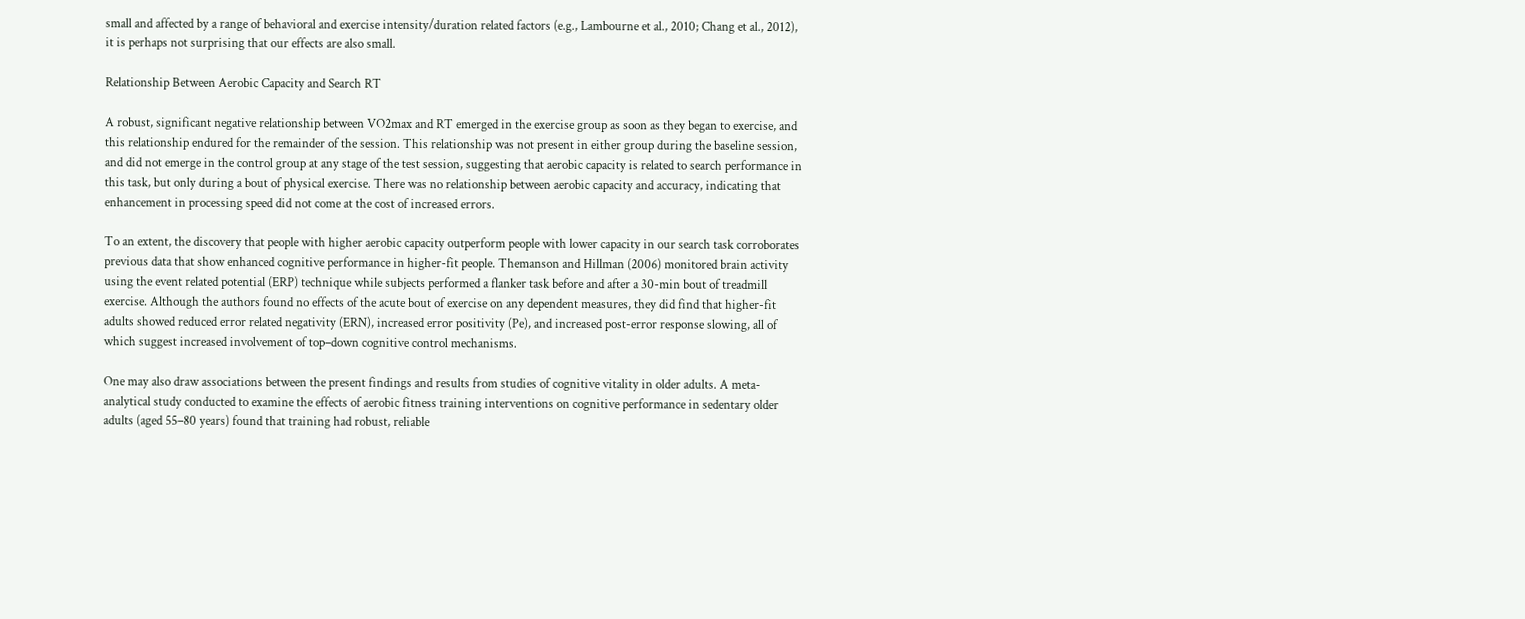small and affected by a range of behavioral and exercise intensity/duration related factors (e.g., Lambourne et al., 2010; Chang et al., 2012), it is perhaps not surprising that our effects are also small.

Relationship Between Aerobic Capacity and Search RT

A robust, significant negative relationship between VO2max and RT emerged in the exercise group as soon as they began to exercise, and this relationship endured for the remainder of the session. This relationship was not present in either group during the baseline session, and did not emerge in the control group at any stage of the test session, suggesting that aerobic capacity is related to search performance in this task, but only during a bout of physical exercise. There was no relationship between aerobic capacity and accuracy, indicating that enhancement in processing speed did not come at the cost of increased errors.

To an extent, the discovery that people with higher aerobic capacity outperform people with lower capacity in our search task corroborates previous data that show enhanced cognitive performance in higher-fit people. Themanson and Hillman (2006) monitored brain activity using the event related potential (ERP) technique while subjects performed a flanker task before and after a 30-min bout of treadmill exercise. Although the authors found no effects of the acute bout of exercise on any dependent measures, they did find that higher-fit adults showed reduced error related negativity (ERN), increased error positivity (Pe), and increased post-error response slowing, all of which suggest increased involvement of top–down cognitive control mechanisms.

One may also draw associations between the present findings and results from studies of cognitive vitality in older adults. A meta-analytical study conducted to examine the effects of aerobic fitness training interventions on cognitive performance in sedentary older adults (aged 55–80 years) found that training had robust, reliable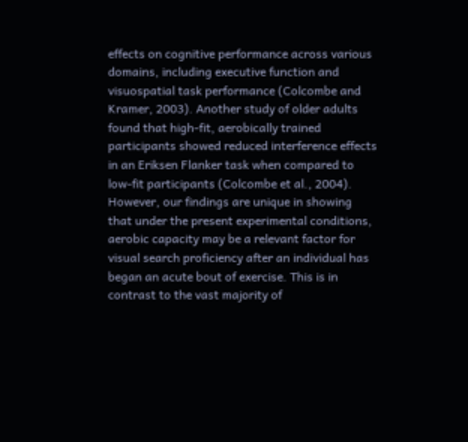effects on cognitive performance across various domains, including executive function and visuospatial task performance (Colcombe and Kramer, 2003). Another study of older adults found that high-fit, aerobically trained participants showed reduced interference effects in an Eriksen Flanker task when compared to low-fit participants (Colcombe et al., 2004). However, our findings are unique in showing that under the present experimental conditions, aerobic capacity may be a relevant factor for visual search proficiency after an individual has began an acute bout of exercise. This is in contrast to the vast majority of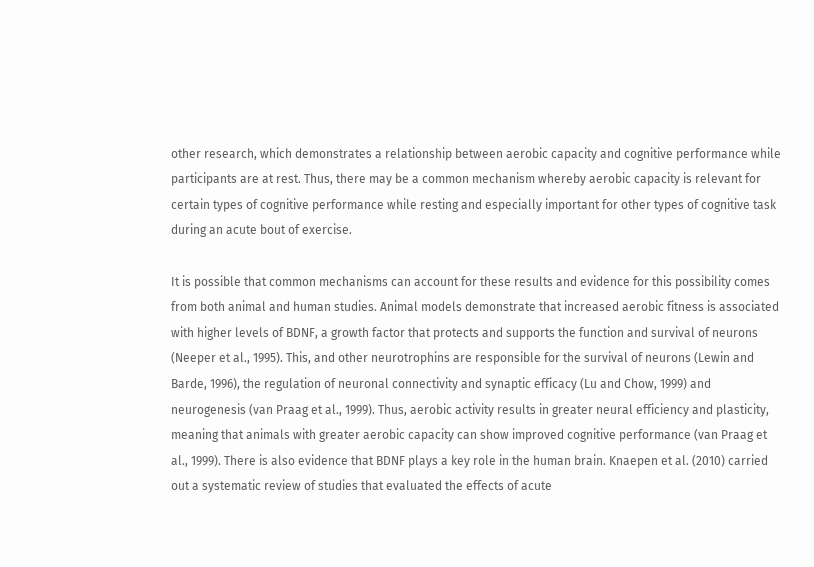other research, which demonstrates a relationship between aerobic capacity and cognitive performance while participants are at rest. Thus, there may be a common mechanism whereby aerobic capacity is relevant for certain types of cognitive performance while resting and especially important for other types of cognitive task during an acute bout of exercise.

It is possible that common mechanisms can account for these results and evidence for this possibility comes from both animal and human studies. Animal models demonstrate that increased aerobic fitness is associated with higher levels of BDNF, a growth factor that protects and supports the function and survival of neurons (Neeper et al., 1995). This, and other neurotrophins are responsible for the survival of neurons (Lewin and Barde, 1996), the regulation of neuronal connectivity and synaptic efficacy (Lu and Chow, 1999) and neurogenesis (van Praag et al., 1999). Thus, aerobic activity results in greater neural efficiency and plasticity, meaning that animals with greater aerobic capacity can show improved cognitive performance (van Praag et al., 1999). There is also evidence that BDNF plays a key role in the human brain. Knaepen et al. (2010) carried out a systematic review of studies that evaluated the effects of acute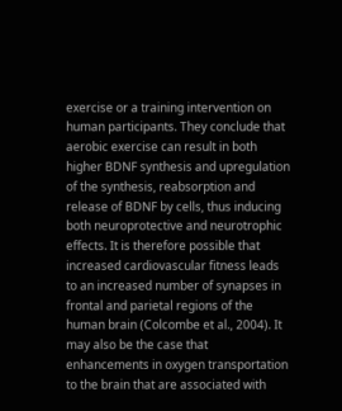exercise or a training intervention on human participants. They conclude that aerobic exercise can result in both higher BDNF synthesis and upregulation of the synthesis, reabsorption and release of BDNF by cells, thus inducing both neuroprotective and neurotrophic effects. It is therefore possible that increased cardiovascular fitness leads to an increased number of synapses in frontal and parietal regions of the human brain (Colcombe et al., 2004). It may also be the case that enhancements in oxygen transportation to the brain that are associated with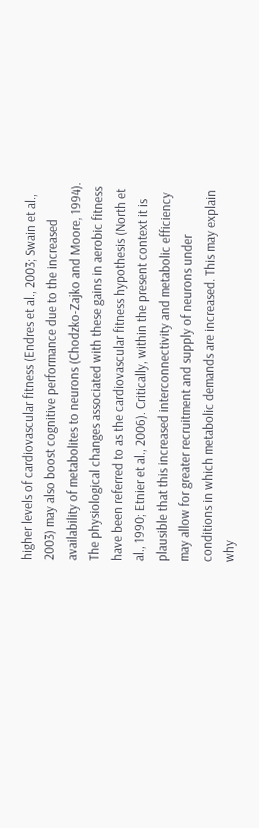higher levels of cardiovascular fitness (Endres et al., 2003; Swain et al., 2003) may also boost cognitive performance due to the increased availability of metabolites to neurons (Chodzko-Zajko and Moore, 1994). The physiological changes associated with these gains in aerobic fitness have been referred to as the cardiovascular fitness hypothesis (North et al., 1990; Etnier et al., 2006). Critically, within the present context it is plausible that this increased interconnectivity and metabolic efficiency may allow for greater recruitment and supply of neurons under conditions in which metabolic demands are increased. This may explain why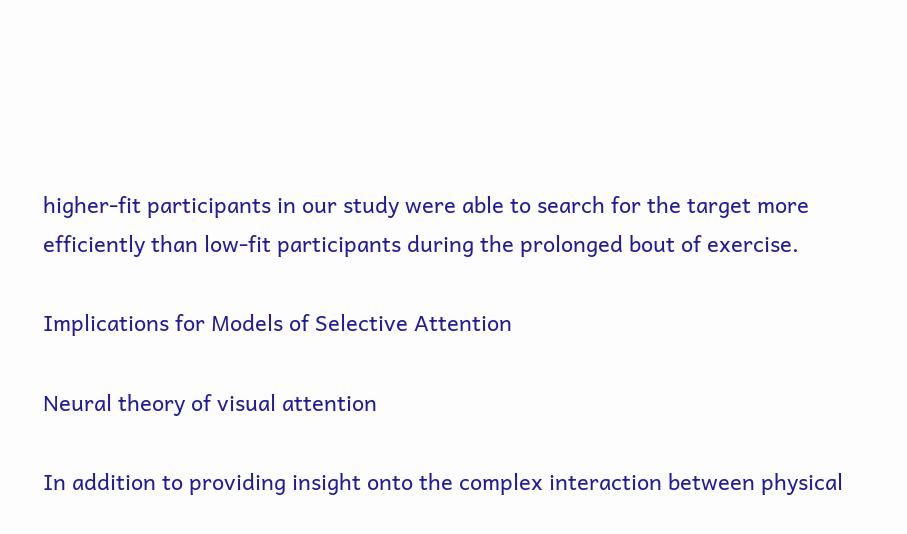higher-fit participants in our study were able to search for the target more efficiently than low-fit participants during the prolonged bout of exercise.

Implications for Models of Selective Attention

Neural theory of visual attention

In addition to providing insight onto the complex interaction between physical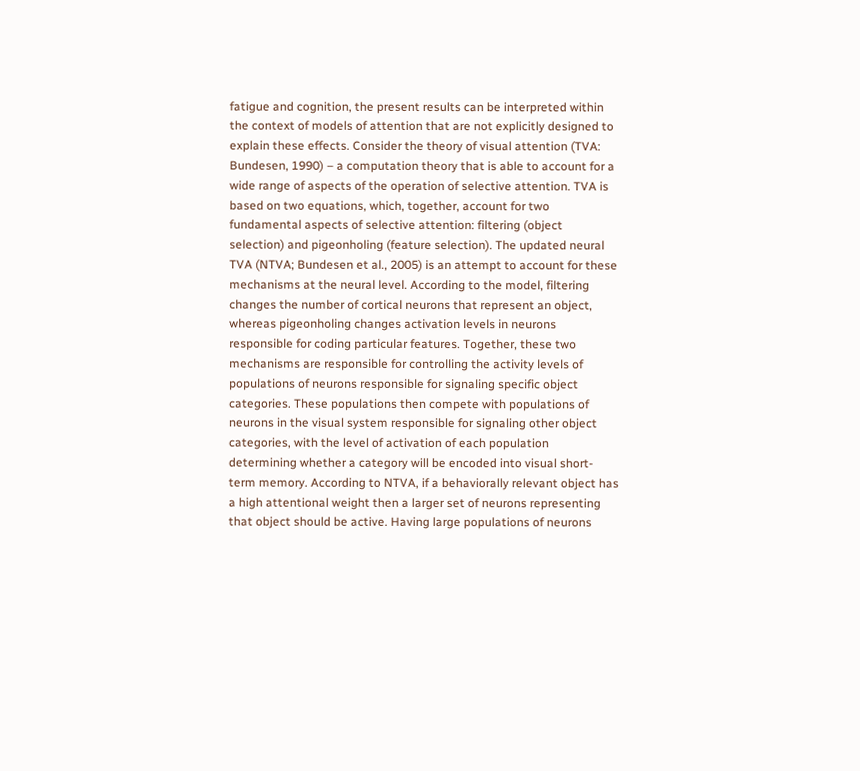fatigue and cognition, the present results can be interpreted within the context of models of attention that are not explicitly designed to explain these effects. Consider the theory of visual attention (TVA: Bundesen, 1990) – a computation theory that is able to account for a wide range of aspects of the operation of selective attention. TVA is based on two equations, which, together, account for two fundamental aspects of selective attention: filtering (object selection) and pigeonholing (feature selection). The updated neural TVA (NTVA; Bundesen et al., 2005) is an attempt to account for these mechanisms at the neural level. According to the model, filtering changes the number of cortical neurons that represent an object, whereas pigeonholing changes activation levels in neurons responsible for coding particular features. Together, these two mechanisms are responsible for controlling the activity levels of populations of neurons responsible for signaling specific object categories. These populations then compete with populations of neurons in the visual system responsible for signaling other object categories, with the level of activation of each population determining whether a category will be encoded into visual short-term memory. According to NTVA, if a behaviorally relevant object has a high attentional weight then a larger set of neurons representing that object should be active. Having large populations of neurons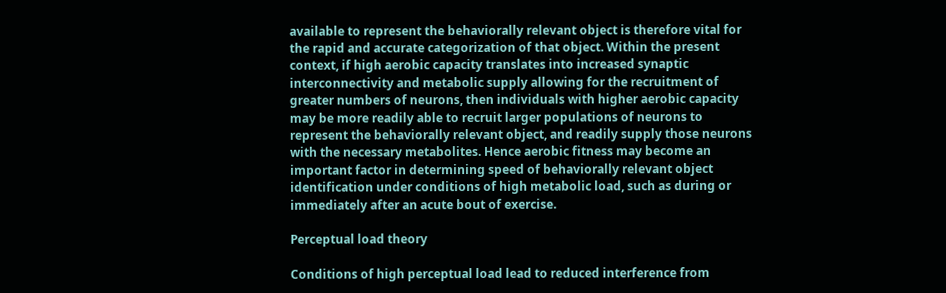available to represent the behaviorally relevant object is therefore vital for the rapid and accurate categorization of that object. Within the present context, if high aerobic capacity translates into increased synaptic interconnectivity and metabolic supply allowing for the recruitment of greater numbers of neurons, then individuals with higher aerobic capacity may be more readily able to recruit larger populations of neurons to represent the behaviorally relevant object, and readily supply those neurons with the necessary metabolites. Hence aerobic fitness may become an important factor in determining speed of behaviorally relevant object identification under conditions of high metabolic load, such as during or immediately after an acute bout of exercise.

Perceptual load theory

Conditions of high perceptual load lead to reduced interference from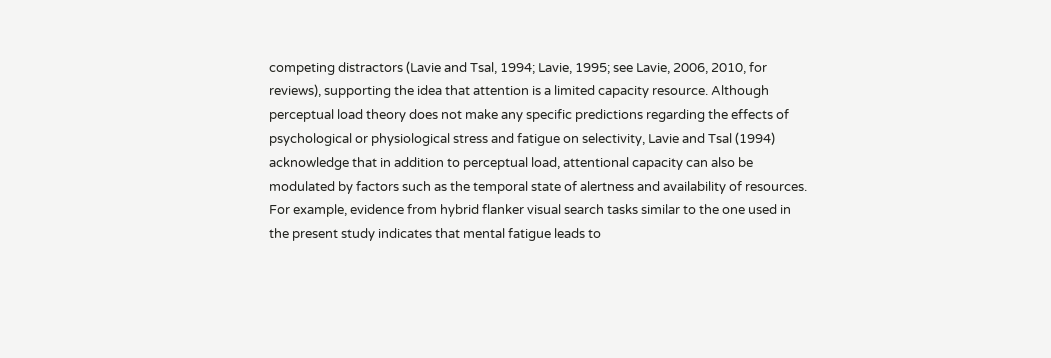competing distractors (Lavie and Tsal, 1994; Lavie, 1995; see Lavie, 2006, 2010, for reviews), supporting the idea that attention is a limited capacity resource. Although perceptual load theory does not make any specific predictions regarding the effects of psychological or physiological stress and fatigue on selectivity, Lavie and Tsal (1994) acknowledge that in addition to perceptual load, attentional capacity can also be modulated by factors such as the temporal state of alertness and availability of resources. For example, evidence from hybrid flanker visual search tasks similar to the one used in the present study indicates that mental fatigue leads to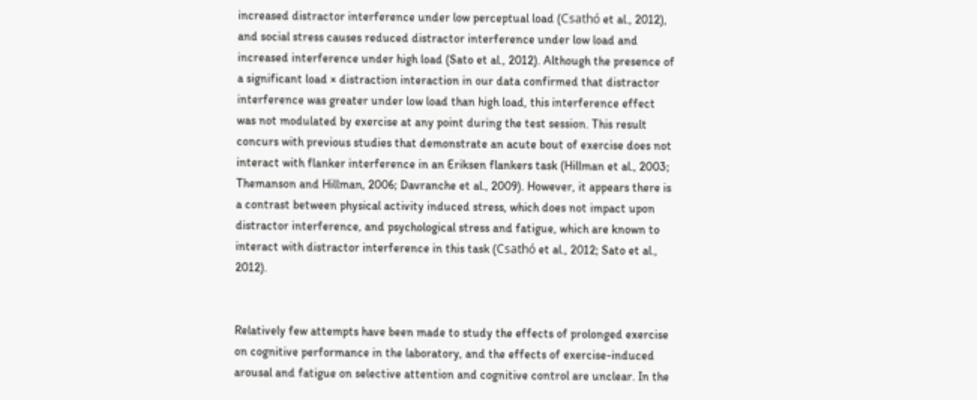increased distractor interference under low perceptual load (Csathó et al., 2012), and social stress causes reduced distractor interference under low load and increased interference under high load (Sato et al., 2012). Although the presence of a significant load × distraction interaction in our data confirmed that distractor interference was greater under low load than high load, this interference effect was not modulated by exercise at any point during the test session. This result concurs with previous studies that demonstrate an acute bout of exercise does not interact with flanker interference in an Eriksen flankers task (Hillman et al., 2003; Themanson and Hillman, 2006; Davranche et al., 2009). However, it appears there is a contrast between physical activity induced stress, which does not impact upon distractor interference, and psychological stress and fatigue, which are known to interact with distractor interference in this task (Csathó et al., 2012; Sato et al., 2012).


Relatively few attempts have been made to study the effects of prolonged exercise on cognitive performance in the laboratory, and the effects of exercise-induced arousal and fatigue on selective attention and cognitive control are unclear. In the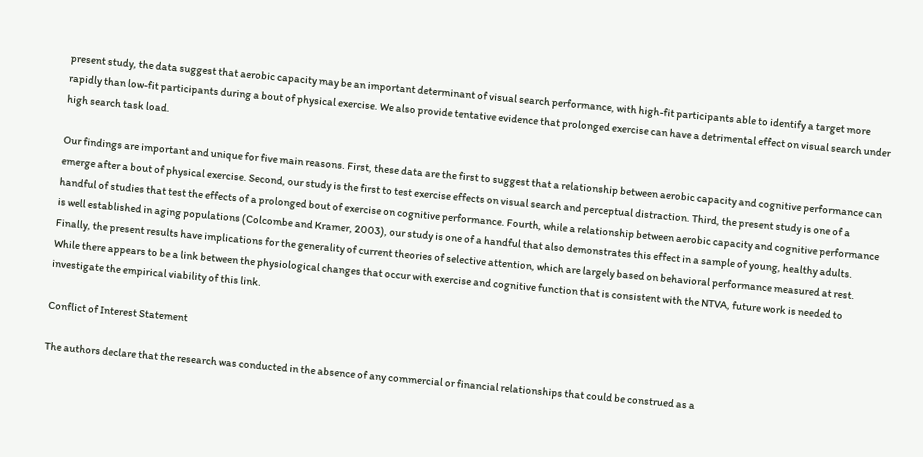present study, the data suggest that aerobic capacity may be an important determinant of visual search performance, with high-fit participants able to identify a target more rapidly than low-fit participants during a bout of physical exercise. We also provide tentative evidence that prolonged exercise can have a detrimental effect on visual search under high search task load.

Our findings are important and unique for five main reasons. First, these data are the first to suggest that a relationship between aerobic capacity and cognitive performance can emerge after a bout of physical exercise. Second, our study is the first to test exercise effects on visual search and perceptual distraction. Third, the present study is one of a handful of studies that test the effects of a prolonged bout of exercise on cognitive performance. Fourth, while a relationship between aerobic capacity and cognitive performance is well established in aging populations (Colcombe and Kramer, 2003), our study is one of a handful that also demonstrates this effect in a sample of young, healthy adults. Finally, the present results have implications for the generality of current theories of selective attention, which are largely based on behavioral performance measured at rest. While there appears to be a link between the physiological changes that occur with exercise and cognitive function that is consistent with the NTVA, future work is needed to investigate the empirical viability of this link.

Conflict of Interest Statement

The authors declare that the research was conducted in the absence of any commercial or financial relationships that could be construed as a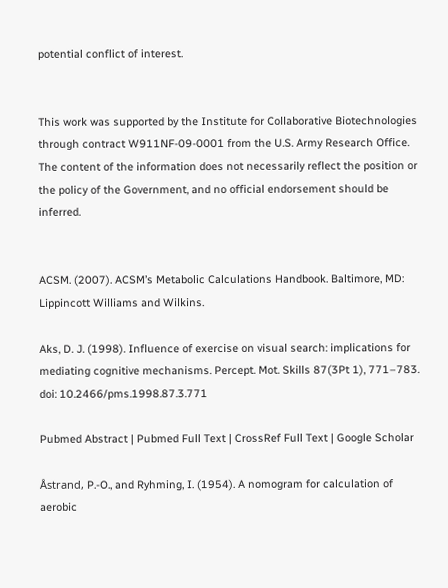potential conflict of interest.


This work was supported by the Institute for Collaborative Biotechnologies through contract W911NF-09-0001 from the U.S. Army Research Office. The content of the information does not necessarily reflect the position or the policy of the Government, and no official endorsement should be inferred.


ACSM. (2007). ACSM’s Metabolic Calculations Handbook. Baltimore, MD: Lippincott Williams and Wilkins.

Aks, D. J. (1998). Influence of exercise on visual search: implications for mediating cognitive mechanisms. Percept. Mot. Skills 87(3Pt 1), 771–783. doi: 10.2466/pms.1998.87.3.771

Pubmed Abstract | Pubmed Full Text | CrossRef Full Text | Google Scholar

Åstrand, P.-O., and Ryhming, I. (1954). A nomogram for calculation of aerobic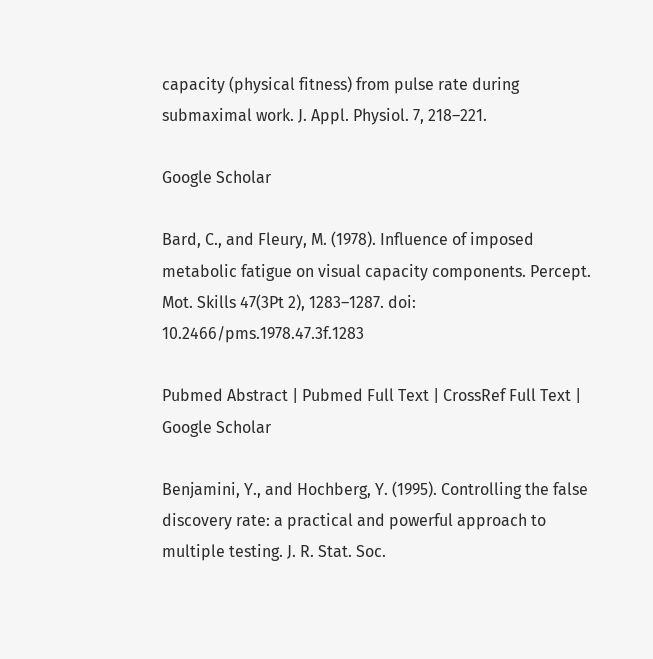capacity (physical fitness) from pulse rate during submaximal work. J. Appl. Physiol. 7, 218–221.

Google Scholar

Bard, C., and Fleury, M. (1978). Influence of imposed metabolic fatigue on visual capacity components. Percept. Mot. Skills 47(3Pt 2), 1283–1287. doi: 10.2466/pms.1978.47.3f.1283

Pubmed Abstract | Pubmed Full Text | CrossRef Full Text | Google Scholar

Benjamini, Y., and Hochberg, Y. (1995). Controlling the false discovery rate: a practical and powerful approach to multiple testing. J. R. Stat. Soc.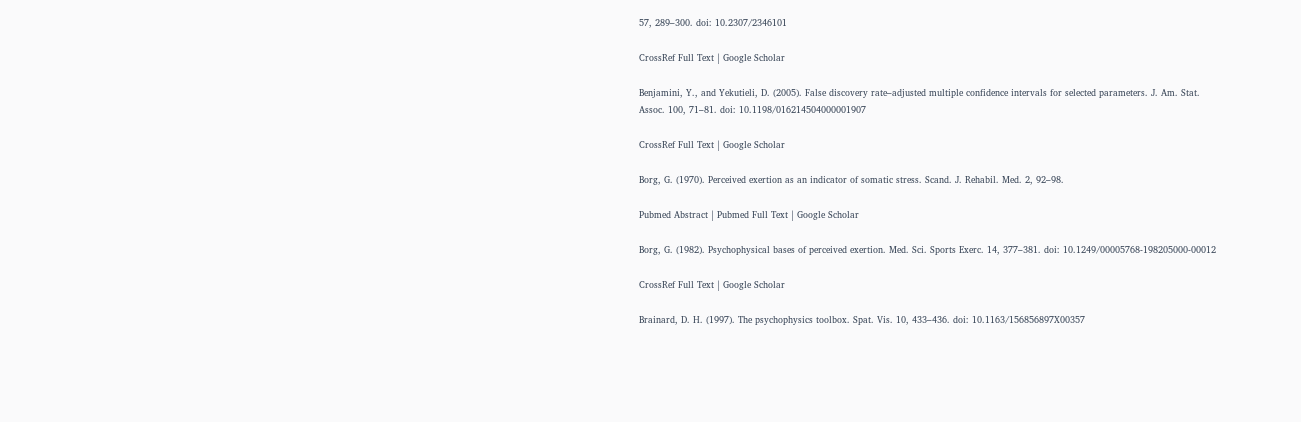57, 289–300. doi: 10.2307/2346101

CrossRef Full Text | Google Scholar

Benjamini, Y., and Yekutieli, D. (2005). False discovery rate–adjusted multiple confidence intervals for selected parameters. J. Am. Stat. Assoc. 100, 71–81. doi: 10.1198/016214504000001907

CrossRef Full Text | Google Scholar

Borg, G. (1970). Perceived exertion as an indicator of somatic stress. Scand. J. Rehabil. Med. 2, 92–98.

Pubmed Abstract | Pubmed Full Text | Google Scholar

Borg, G. (1982). Psychophysical bases of perceived exertion. Med. Sci. Sports Exerc. 14, 377–381. doi: 10.1249/00005768-198205000-00012

CrossRef Full Text | Google Scholar

Brainard, D. H. (1997). The psychophysics toolbox. Spat. Vis. 10, 433–436. doi: 10.1163/156856897X00357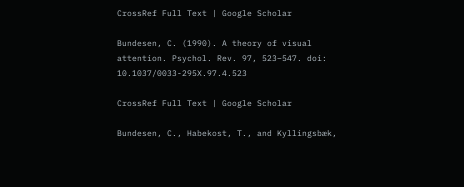CrossRef Full Text | Google Scholar

Bundesen, C. (1990). A theory of visual attention. Psychol. Rev. 97, 523–547. doi: 10.1037/0033-295X.97.4.523

CrossRef Full Text | Google Scholar

Bundesen, C., Habekost, T., and Kyllingsbæk,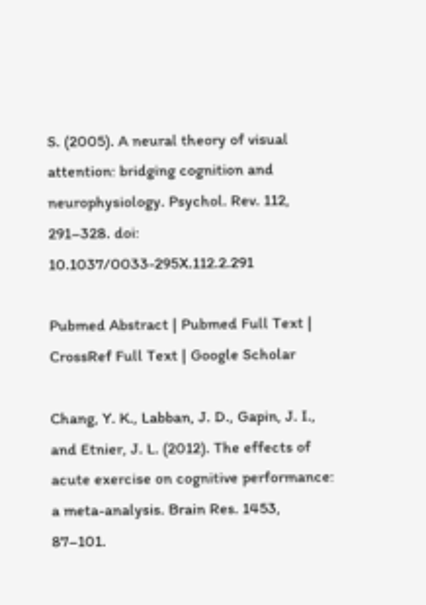S. (2005). A neural theory of visual attention: bridging cognition and neurophysiology. Psychol. Rev. 112, 291–328. doi: 10.1037/0033-295X.112.2.291

Pubmed Abstract | Pubmed Full Text | CrossRef Full Text | Google Scholar

Chang, Y. K., Labban, J. D., Gapin, J. I., and Etnier, J. L. (2012). The effects of acute exercise on cognitive performance: a meta-analysis. Brain Res. 1453, 87–101.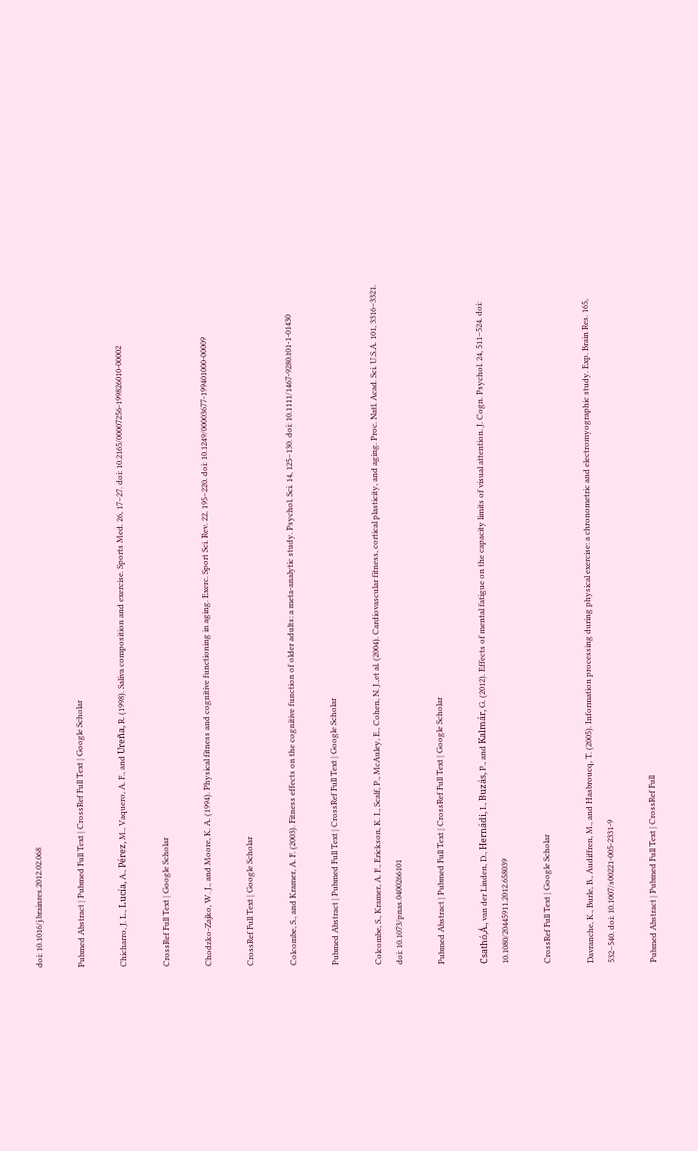doi: 10.1016/j.brainres.2012.02.068

Pubmed Abstract | Pubmed Full Text | CrossRef Full Text | Google Scholar

Chicharro, J. L., Lucía, A., Pérez, M., Vaquero, A. F., and Ureña, R. (1998). Saliva composition and exercise. Sports Med. 26, 17–27. doi: 10.2165/00007256-199826010-00002

CrossRef Full Text | Google Scholar

Chodzko-Zajko, W. J., and Moore, K. A. (1994). Physical fitness and cognitive functioning in aging. Exerc. Sport Sci. Rev. 22, 195–220. doi: 10.1249/00003677-199401000-00009

CrossRef Full Text | Google Scholar

Colcombe, S., and Kramer, A. F. (2003). Fitness effects on the cognitive function of older adults: a meta-analytic study. Psychol. Sci. 14, 125–130. doi: 10.1111/1467-9280.t01-1-01430

Pubmed Abstract | Pubmed Full Text | CrossRef Full Text | Google Scholar

Colcombe, S., Kramer, A. F., Erickson, K. I., Scalf, P., McAuley, E., Cohen, N. J.,et al. (2004). Cardiovascular fitness, cortical plasticity, and aging. Proc. Natl. Acad. Sci. U.S.A. 101, 3316–3321. doi: 10.1073/pnas.0400266101

Pubmed Abstract | Pubmed Full Text | CrossRef Full Text | Google Scholar

Csathó,Á., van der Linden, D., Hernádi, I., Buzás, P., and Kalmár, G. (2012). Effects of mental fatigue on the capacity limits of visual attention. J. Cogn. Psychol. 24, 511–524. doi: 10.1080/20445911.2012.658039

CrossRef Full Text | Google Scholar

Davranche, K., Burle, B., Audiffren, M., and Hasbroucq, T. (2005). Information processing during physical exercise: a chronometric and electromyographic study. Exp. Brain Res. 165, 532–540. doi: 10.1007/s00221-005-2331-9

Pubmed Abstract | Pubmed Full Text | CrossRef Full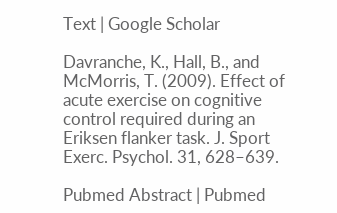Text | Google Scholar

Davranche, K., Hall, B., and McMorris, T. (2009). Effect of acute exercise on cognitive control required during an Eriksen flanker task. J. Sport Exerc. Psychol. 31, 628–639.

Pubmed Abstract | Pubmed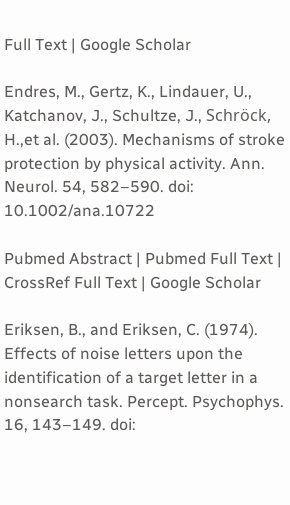Full Text | Google Scholar

Endres, M., Gertz, K., Lindauer, U., Katchanov, J., Schultze, J., Schröck, H.,et al. (2003). Mechanisms of stroke protection by physical activity. Ann. Neurol. 54, 582–590. doi: 10.1002/ana.10722

Pubmed Abstract | Pubmed Full Text | CrossRef Full Text | Google Scholar

Eriksen, B., and Eriksen, C. (1974). Effects of noise letters upon the identification of a target letter in a nonsearch task. Percept. Psychophys. 16, 143–149. doi: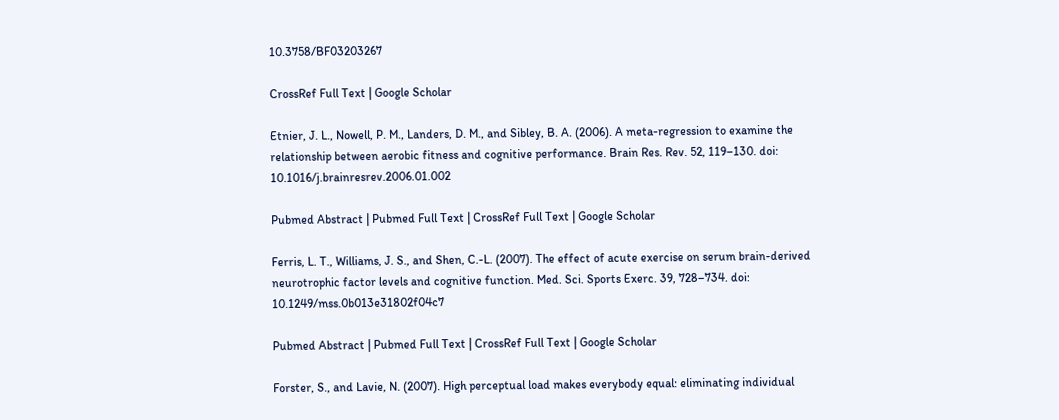10.3758/BF03203267

CrossRef Full Text | Google Scholar

Etnier, J. L., Nowell, P. M., Landers, D. M., and Sibley, B. A. (2006). A meta-regression to examine the relationship between aerobic fitness and cognitive performance. Brain Res. Rev. 52, 119–130. doi: 10.1016/j.brainresrev.2006.01.002

Pubmed Abstract | Pubmed Full Text | CrossRef Full Text | Google Scholar

Ferris, L. T., Williams, J. S., and Shen, C.-L. (2007). The effect of acute exercise on serum brain-derived neurotrophic factor levels and cognitive function. Med. Sci. Sports Exerc. 39, 728–734. doi: 10.1249/mss.0b013e31802f04c7

Pubmed Abstract | Pubmed Full Text | CrossRef Full Text | Google Scholar

Forster, S., and Lavie, N. (2007). High perceptual load makes everybody equal: eliminating individual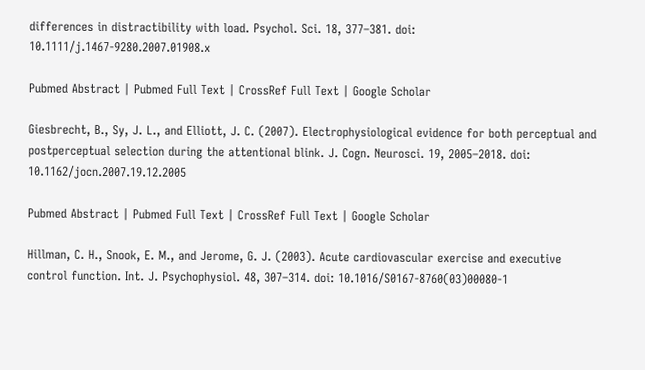differences in distractibility with load. Psychol. Sci. 18, 377–381. doi: 10.1111/j.1467-9280.2007.01908.x

Pubmed Abstract | Pubmed Full Text | CrossRef Full Text | Google Scholar

Giesbrecht, B., Sy, J. L., and Elliott, J. C. (2007). Electrophysiological evidence for both perceptual and postperceptual selection during the attentional blink. J. Cogn. Neurosci. 19, 2005–2018. doi: 10.1162/jocn.2007.19.12.2005

Pubmed Abstract | Pubmed Full Text | CrossRef Full Text | Google Scholar

Hillman, C. H., Snook, E. M., and Jerome, G. J. (2003). Acute cardiovascular exercise and executive control function. Int. J. Psychophysiol. 48, 307–314. doi: 10.1016/S0167-8760(03)00080-1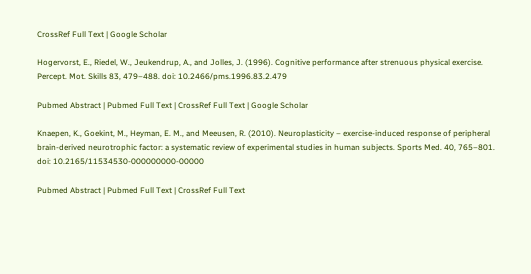CrossRef Full Text | Google Scholar

Hogervorst, E., Riedel, W., Jeukendrup, A., and Jolles, J. (1996). Cognitive performance after strenuous physical exercise. Percept. Mot. Skills 83, 479–488. doi: 10.2466/pms.1996.83.2.479

Pubmed Abstract | Pubmed Full Text | CrossRef Full Text | Google Scholar

Knaepen, K., Goekint, M., Heyman, E. M., and Meeusen, R. (2010). Neuroplasticity – exercise-induced response of peripheral brain-derived neurotrophic factor: a systematic review of experimental studies in human subjects. Sports Med. 40, 765–801. doi: 10.2165/11534530-000000000-00000

Pubmed Abstract | Pubmed Full Text | CrossRef Full Text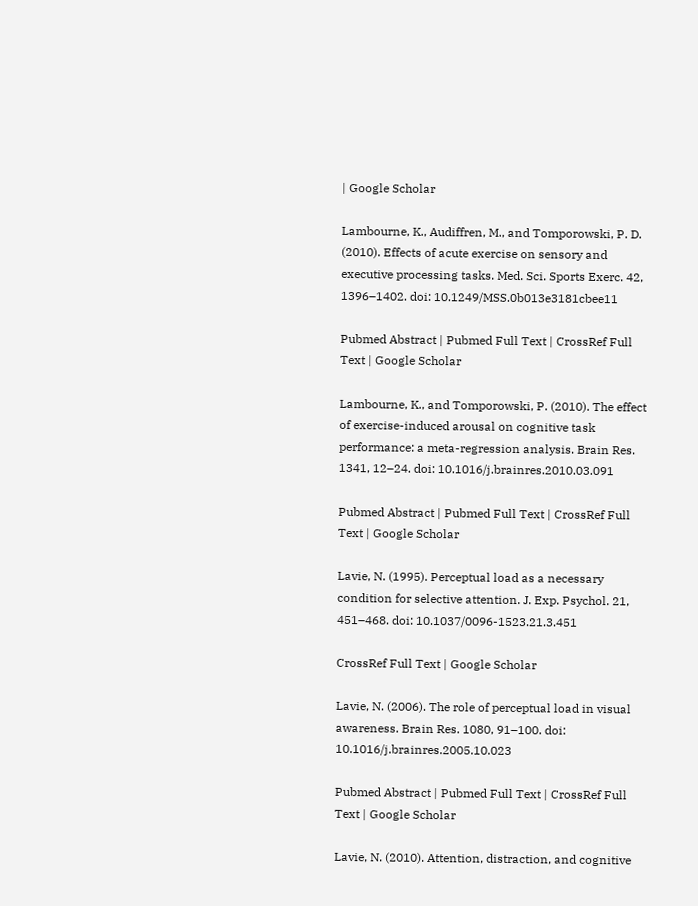| Google Scholar

Lambourne, K., Audiffren, M., and Tomporowski, P. D. (2010). Effects of acute exercise on sensory and executive processing tasks. Med. Sci. Sports Exerc. 42, 1396–1402. doi: 10.1249/MSS.0b013e3181cbee11

Pubmed Abstract | Pubmed Full Text | CrossRef Full Text | Google Scholar

Lambourne, K., and Tomporowski, P. (2010). The effect of exercise-induced arousal on cognitive task performance: a meta-regression analysis. Brain Res. 1341, 12–24. doi: 10.1016/j.brainres.2010.03.091

Pubmed Abstract | Pubmed Full Text | CrossRef Full Text | Google Scholar

Lavie, N. (1995). Perceptual load as a necessary condition for selective attention. J. Exp. Psychol. 21, 451–468. doi: 10.1037/0096-1523.21.3.451

CrossRef Full Text | Google Scholar

Lavie, N. (2006). The role of perceptual load in visual awareness. Brain Res. 1080, 91–100. doi: 10.1016/j.brainres.2005.10.023

Pubmed Abstract | Pubmed Full Text | CrossRef Full Text | Google Scholar

Lavie, N. (2010). Attention, distraction, and cognitive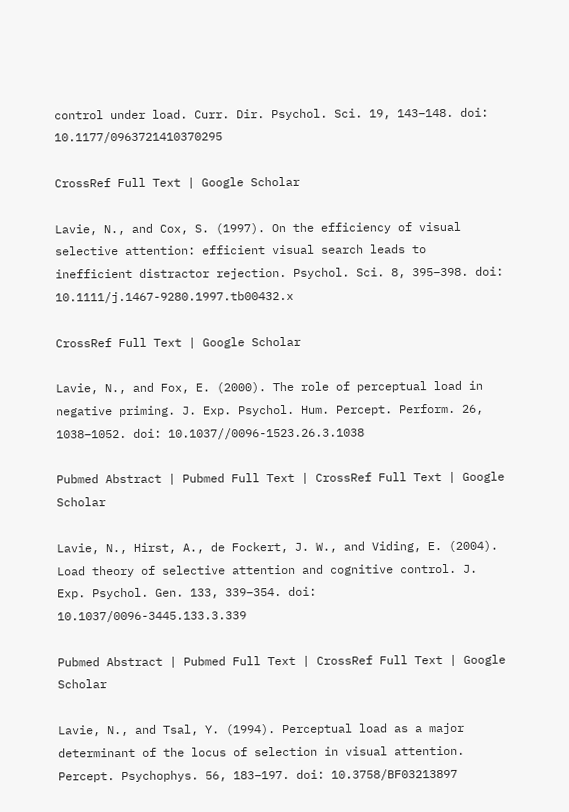control under load. Curr. Dir. Psychol. Sci. 19, 143–148. doi: 10.1177/0963721410370295

CrossRef Full Text | Google Scholar

Lavie, N., and Cox, S. (1997). On the efficiency of visual selective attention: efficient visual search leads to inefficient distractor rejection. Psychol. Sci. 8, 395–398. doi: 10.1111/j.1467-9280.1997.tb00432.x

CrossRef Full Text | Google Scholar

Lavie, N., and Fox, E. (2000). The role of perceptual load in negative priming. J. Exp. Psychol. Hum. Percept. Perform. 26, 1038–1052. doi: 10.1037//0096-1523.26.3.1038

Pubmed Abstract | Pubmed Full Text | CrossRef Full Text | Google Scholar

Lavie, N., Hirst, A., de Fockert, J. W., and Viding, E. (2004). Load theory of selective attention and cognitive control. J. Exp. Psychol. Gen. 133, 339–354. doi: 10.1037/0096-3445.133.3.339

Pubmed Abstract | Pubmed Full Text | CrossRef Full Text | Google Scholar

Lavie, N., and Tsal, Y. (1994). Perceptual load as a major determinant of the locus of selection in visual attention. Percept. Psychophys. 56, 183–197. doi: 10.3758/BF03213897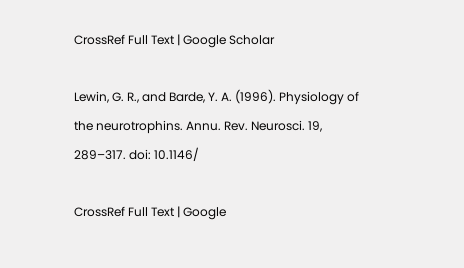CrossRef Full Text | Google Scholar

Lewin, G. R., and Barde, Y. A. (1996). Physiology of the neurotrophins. Annu. Rev. Neurosci. 19, 289–317. doi: 10.1146/

CrossRef Full Text | Google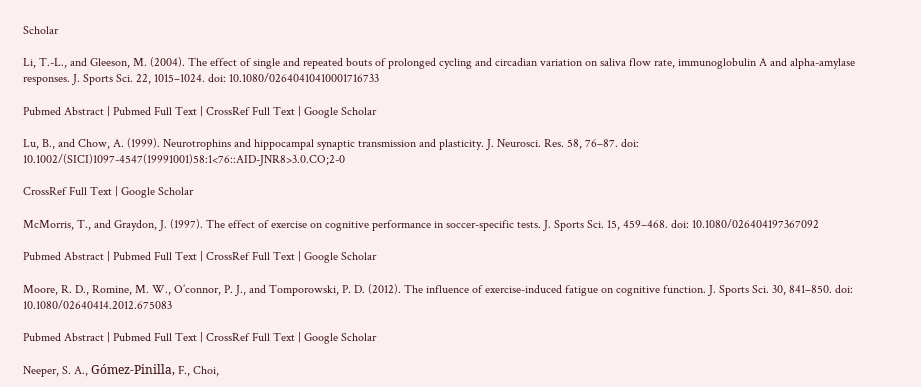Scholar

Li, T.-L., and Gleeson, M. (2004). The effect of single and repeated bouts of prolonged cycling and circadian variation on saliva flow rate, immunoglobulin A and alpha-amylase responses. J. Sports Sci. 22, 1015–1024. doi: 10.1080/02640410410001716733

Pubmed Abstract | Pubmed Full Text | CrossRef Full Text | Google Scholar

Lu, B., and Chow, A. (1999). Neurotrophins and hippocampal synaptic transmission and plasticity. J. Neurosci. Res. 58, 76–87. doi: 10.1002/(SICI)1097-4547(19991001)58:1<76::AID-JNR8>3.0.CO;2-0

CrossRef Full Text | Google Scholar

McMorris, T., and Graydon, J. (1997). The effect of exercise on cognitive performance in soccer-specific tests. J. Sports Sci. 15, 459–468. doi: 10.1080/026404197367092

Pubmed Abstract | Pubmed Full Text | CrossRef Full Text | Google Scholar

Moore, R. D., Romine, M. W., O’connor, P. J., and Tomporowski, P. D. (2012). The influence of exercise-induced fatigue on cognitive function. J. Sports Sci. 30, 841–850. doi: 10.1080/02640414.2012.675083

Pubmed Abstract | Pubmed Full Text | CrossRef Full Text | Google Scholar

Neeper, S. A., Gómez-Pinilla, F., Choi,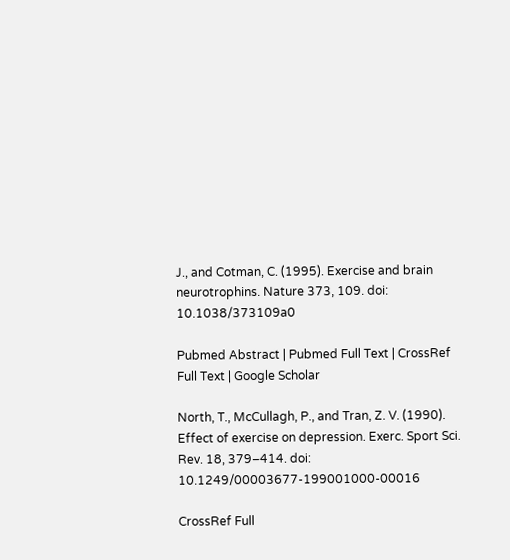J., and Cotman, C. (1995). Exercise and brain neurotrophins. Nature 373, 109. doi: 10.1038/373109a0

Pubmed Abstract | Pubmed Full Text | CrossRef Full Text | Google Scholar

North, T., McCullagh, P., and Tran, Z. V. (1990). Effect of exercise on depression. Exerc. Sport Sci. Rev. 18, 379–414. doi: 10.1249/00003677-199001000-00016

CrossRef Full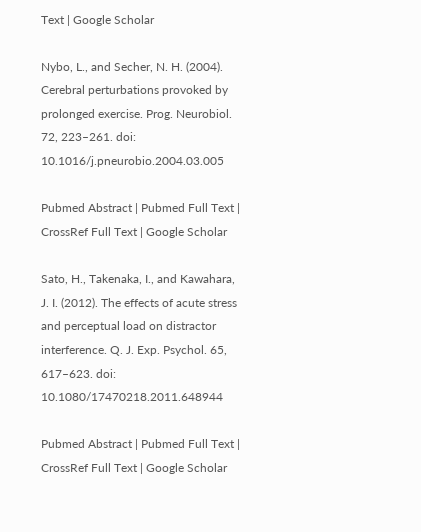Text | Google Scholar

Nybo, L., and Secher, N. H. (2004). Cerebral perturbations provoked by prolonged exercise. Prog. Neurobiol. 72, 223–261. doi: 10.1016/j.pneurobio.2004.03.005

Pubmed Abstract | Pubmed Full Text | CrossRef Full Text | Google Scholar

Sato, H., Takenaka, I., and Kawahara, J. I. (2012). The effects of acute stress and perceptual load on distractor interference. Q. J. Exp. Psychol. 65, 617–623. doi: 10.1080/17470218.2011.648944

Pubmed Abstract | Pubmed Full Text | CrossRef Full Text | Google Scholar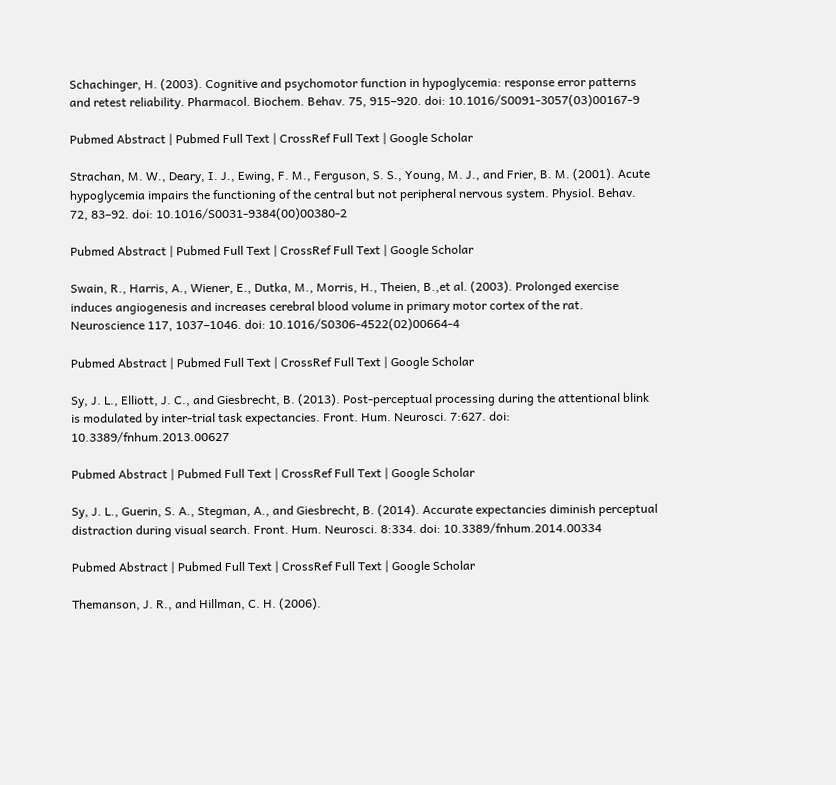Schachinger, H. (2003). Cognitive and psychomotor function in hypoglycemia: response error patterns and retest reliability. Pharmacol. Biochem. Behav. 75, 915–920. doi: 10.1016/S0091-3057(03)00167-9

Pubmed Abstract | Pubmed Full Text | CrossRef Full Text | Google Scholar

Strachan, M. W., Deary, I. J., Ewing, F. M., Ferguson, S. S., Young, M. J., and Frier, B. M. (2001). Acute hypoglycemia impairs the functioning of the central but not peripheral nervous system. Physiol. Behav. 72, 83–92. doi: 10.1016/S0031-9384(00)00380-2

Pubmed Abstract | Pubmed Full Text | CrossRef Full Text | Google Scholar

Swain, R., Harris, A., Wiener, E., Dutka, M., Morris, H., Theien, B.,et al. (2003). Prolonged exercise induces angiogenesis and increases cerebral blood volume in primary motor cortex of the rat. Neuroscience 117, 1037–1046. doi: 10.1016/S0306-4522(02)00664-4

Pubmed Abstract | Pubmed Full Text | CrossRef Full Text | Google Scholar

Sy, J. L., Elliott, J. C., and Giesbrecht, B. (2013). Post-perceptual processing during the attentional blink is modulated by inter-trial task expectancies. Front. Hum. Neurosci. 7:627. doi: 10.3389/fnhum.2013.00627

Pubmed Abstract | Pubmed Full Text | CrossRef Full Text | Google Scholar

Sy, J. L., Guerin, S. A., Stegman, A., and Giesbrecht, B. (2014). Accurate expectancies diminish perceptual distraction during visual search. Front. Hum. Neurosci. 8:334. doi: 10.3389/fnhum.2014.00334

Pubmed Abstract | Pubmed Full Text | CrossRef Full Text | Google Scholar

Themanson, J. R., and Hillman, C. H. (2006).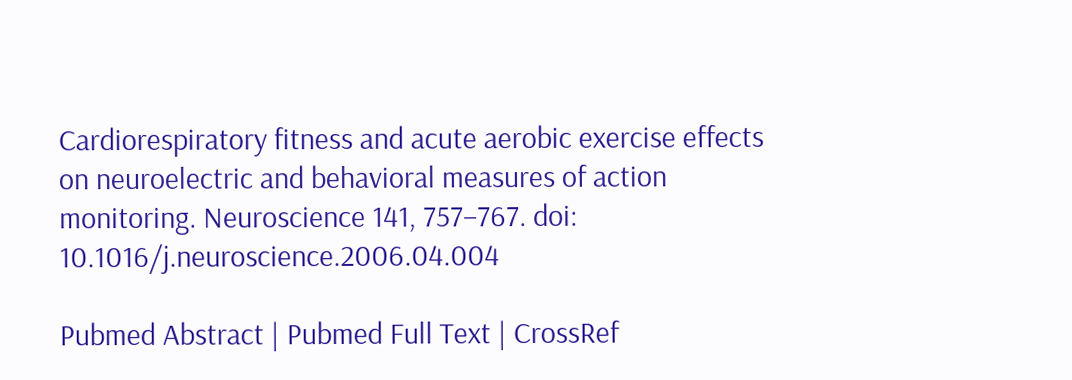Cardiorespiratory fitness and acute aerobic exercise effects on neuroelectric and behavioral measures of action monitoring. Neuroscience 141, 757–767. doi: 10.1016/j.neuroscience.2006.04.004

Pubmed Abstract | Pubmed Full Text | CrossRef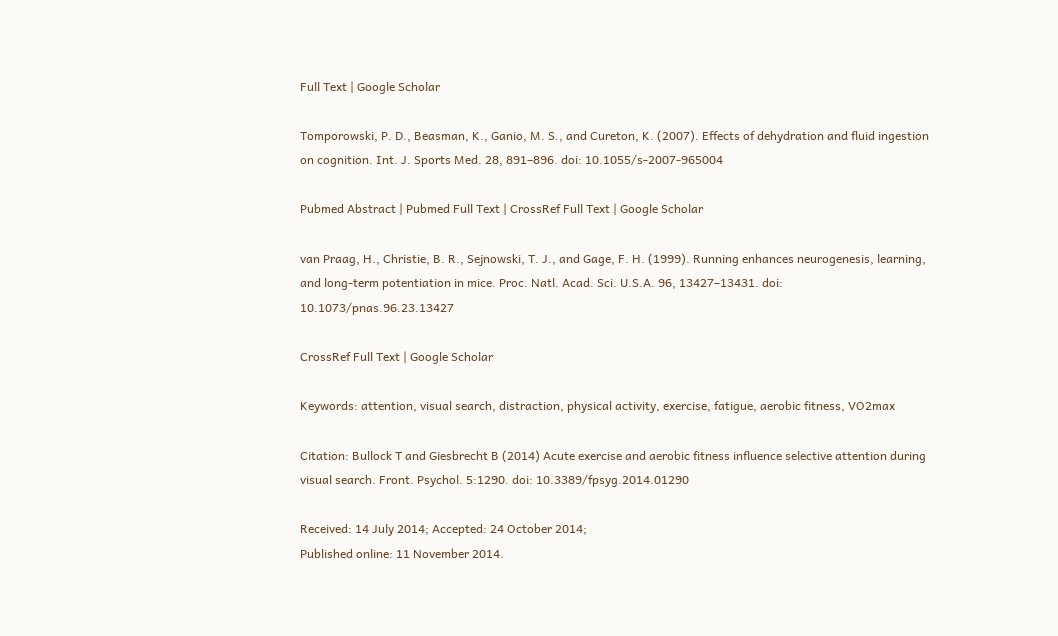Full Text | Google Scholar

Tomporowski, P. D., Beasman, K., Ganio, M. S., and Cureton, K. (2007). Effects of dehydration and fluid ingestion on cognition. Int. J. Sports Med. 28, 891–896. doi: 10.1055/s-2007-965004

Pubmed Abstract | Pubmed Full Text | CrossRef Full Text | Google Scholar

van Praag, H., Christie, B. R., Sejnowski, T. J., and Gage, F. H. (1999). Running enhances neurogenesis, learning, and long-term potentiation in mice. Proc. Natl. Acad. Sci. U.S.A. 96, 13427–13431. doi: 10.1073/pnas.96.23.13427

CrossRef Full Text | Google Scholar

Keywords: attention, visual search, distraction, physical activity, exercise, fatigue, aerobic fitness, VO2max

Citation: Bullock T and Giesbrecht B (2014) Acute exercise and aerobic fitness influence selective attention during visual search. Front. Psychol. 5:1290. doi: 10.3389/fpsyg.2014.01290

Received: 14 July 2014; Accepted: 24 October 2014;
Published online: 11 November 2014.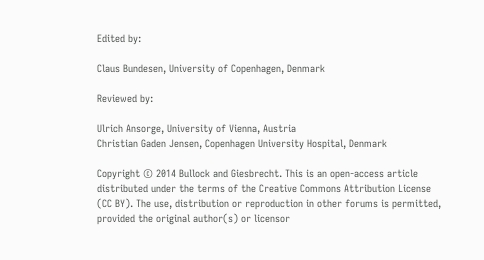Edited by:

Claus Bundesen, University of Copenhagen, Denmark

Reviewed by:

Ulrich Ansorge, University of Vienna, Austria
Christian Gaden Jensen, Copenhagen University Hospital, Denmark

Copyright © 2014 Bullock and Giesbrecht. This is an open-access article distributed under the terms of the Creative Commons Attribution License (CC BY). The use, distribution or reproduction in other forums is permitted, provided the original author(s) or licensor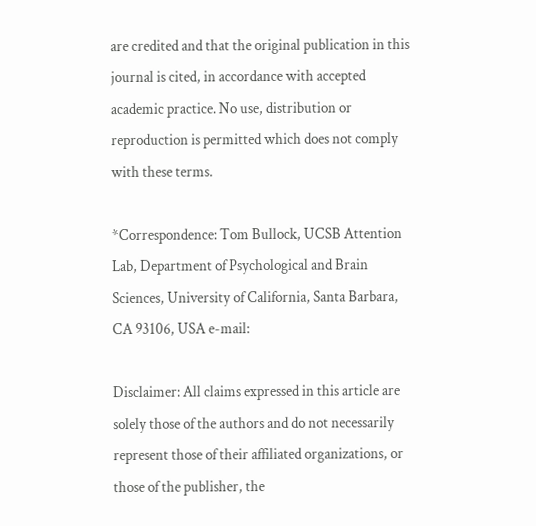are credited and that the original publication in this journal is cited, in accordance with accepted academic practice. No use, distribution or reproduction is permitted which does not comply with these terms.

*Correspondence: Tom Bullock, UCSB Attention Lab, Department of Psychological and Brain Sciences, University of California, Santa Barbara, CA 93106, USA e-mail:

Disclaimer: All claims expressed in this article are solely those of the authors and do not necessarily represent those of their affiliated organizations, or those of the publisher, the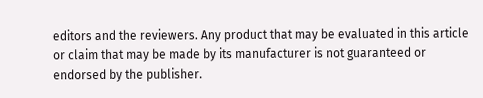editors and the reviewers. Any product that may be evaluated in this article or claim that may be made by its manufacturer is not guaranteed or endorsed by the publisher.